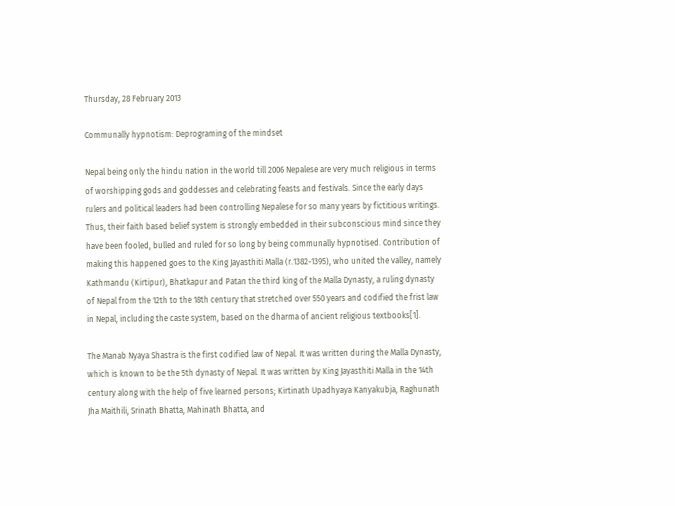Thursday, 28 February 2013

Communally hypnotism: Deprograming of the mindset

Nepal being only the hindu nation in the world till 2006 Nepalese are very much religious in terms of worshipping gods and goddesses and celebrating feasts and festivals. Since the early days rulers and political leaders had been controlling Nepalese for so many years by fictitious writings. Thus, their faith based belief system is strongly embedded in their subconscious mind since they have been fooled, bulled and ruled for so long by being communally hypnotised. Contribution of making this happened goes to the King Jayasthiti Malla (r.1382-1395), who united the valley, namely Kathmandu (Kirtipur), Bhatkapur and Patan the third king of the Malla Dynasty, a ruling dynasty of Nepal from the 12th to the 18th century that stretched over 550 years and codified the frist law in Nepal, including the caste system, based on the dharma of ancient religious textbooks[1].

The Manab Nyaya Shastra is the first codified law of Nepal. It was written during the Malla Dynasty, which is known to be the 5th dynasty of Nepal. It was written by King Jayasthiti Malla in the 14th century along with the help of five learned persons; Kirtinath Upadhyaya Kanyakubja, Raghunath Jha Maithili, Srinath Bhatta, Mahinath Bhatta, and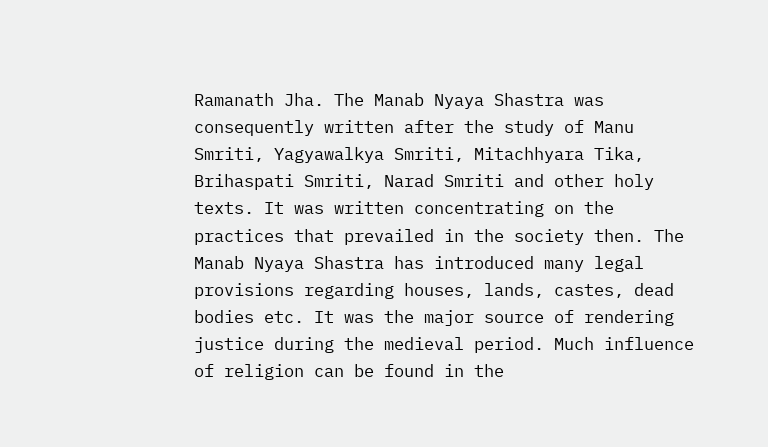Ramanath Jha. The Manab Nyaya Shastra was consequently written after the study of Manu Smriti, Yagyawalkya Smriti, Mitachhyara Tika, Brihaspati Smriti, Narad Smriti and other holy texts. It was written concentrating on the practices that prevailed in the society then. The Manab Nyaya Shastra has introduced many legal provisions regarding houses, lands, castes, dead bodies etc. It was the major source of rendering justice during the medieval period. Much influence of religion can be found in the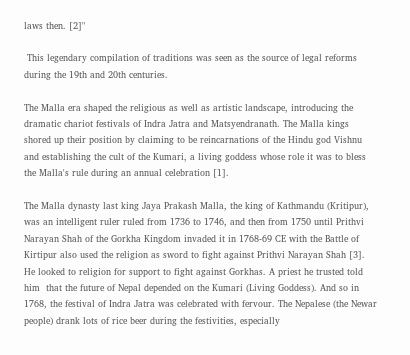laws then. [2]"

 This legendary compilation of traditions was seen as the source of legal reforms during the 19th and 20th centuries.

The Malla era shaped the religious as well as artistic landscape, introducing the dramatic chariot festivals of Indra Jatra and Matsyendranath. The Malla kings shored up their position by claiming to be reincarnations of the Hindu god Vishnu and establishing the cult of the Kumari, a living goddess whose role it was to bless the Malla's rule during an annual celebration [1].

The Malla dynasty last king Jaya Prakash Malla, the king of Kathmandu (Kritipur), was an intelligent ruler ruled from 1736 to 1746, and then from 1750 until Prithvi Narayan Shah of the Gorkha Kingdom invaded it in 1768-69 CE with the Battle of Kirtipur also used the religion as sword to fight against Prithvi Narayan Shah [3]. He looked to religion for support to fight against Gorkhas. A priest he trusted told  him  that the future of Nepal depended on the Kumari (Living Goddess). And so in 1768, the festival of Indra Jatra was celebrated with fervour. The Nepalese (the Newar people) drank lots of rice beer during the festivities, especially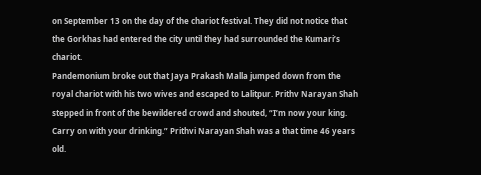on September 13 on the day of the chariot festival. They did not notice that the Gorkhas had entered the city until they had surrounded the Kumari’s chariot.
Pandemonium broke out that Jaya Prakash Malla jumped down from the royal chariot with his two wives and escaped to Lalitpur. Prithv Narayan Shah stepped in front of the bewildered crowd and shouted, “I’m now your king. Carry on with your drinking.” Prithvi Narayan Shah was a that time 46 years old.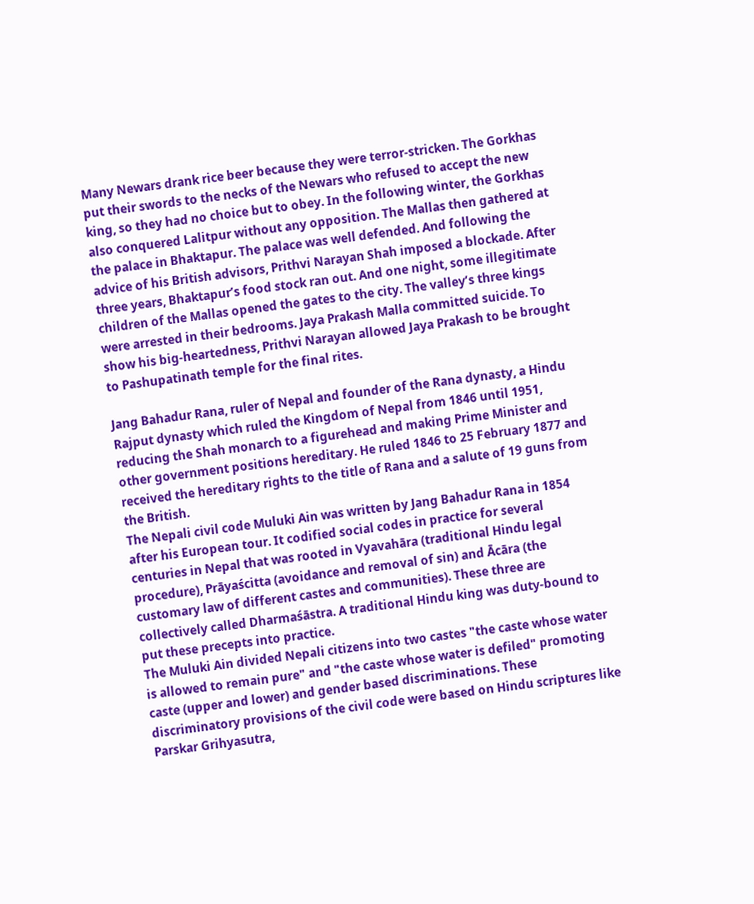Many Newars drank rice beer because they were terror-stricken. The Gorkhas put their swords to the necks of the Newars who refused to accept the new king, so they had no choice but to obey. In the following winter, the Gorkhas also conquered Lalitpur without any opposition. The Mallas then gathered at the palace in Bhaktapur. The palace was well defended. And following the advice of his British advisors, Prithvi Narayan Shah imposed a blockade. After three years, Bhaktapur’s food stock ran out. And one night, some illegitimate children of the Mallas opened the gates to the city. The valley’s three kings were arrested in their bedrooms. Jaya Prakash Malla committed suicide. To show his big-heartedness, Prithvi Narayan allowed Jaya Prakash to be brought to Pashupatinath temple for the final rites.

Jang Bahadur Rana, ruler of Nepal and founder of the Rana dynasty, a Hindu Rajput dynasty which ruled the Kingdom of Nepal from 1846 until 1951, reducing the Shah monarch to a figurehead and making Prime Minister and other government positions hereditary. He ruled 1846 to 25 February 1877 and received the hereditary rights to the title of Rana and a salute of 19 guns from the British.
The Nepali civil code Muluki Ain was written by Jang Bahadur Rana in 1854 after his European tour. It codified social codes in practice for several centuries in Nepal that was rooted in Vyavahāra (traditional Hindu legal procedure), Prāyaścitta (avoidance and removal of sin) and Ācāra (the customary law of different castes and communities). These three are collectively called Dharmaśāstra. A traditional Hindu king was duty-bound to put these precepts into practice.
The Muluki Ain divided Nepali citizens into two castes "the caste whose water is allowed to remain pure" and "the caste whose water is defiled" promoting caste (upper and lower) and gender based discriminations. These discriminatory provisions of the civil code were based on Hindu scriptures like Parskar Grihyasutra,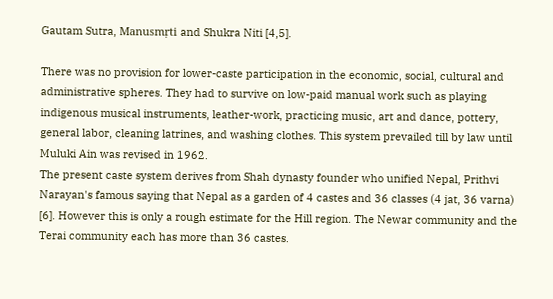Gautam Sutra, Manusmṛti and Shukra Niti [4,5].

There was no provision for lower-caste participation in the economic, social, cultural and administrative spheres. They had to survive on low-paid manual work such as playing indigenous musical instruments, leather-work, practicing music, art and dance, pottery, general labor, cleaning latrines, and washing clothes. This system prevailed till by law until Muluki Ain was revised in 1962.
The present caste system derives from Shah dynasty founder who unified Nepal, Prithvi Narayan's famous saying that Nepal as a garden of 4 castes and 36 classes (4 jat, 36 varna) [6]. However this is only a rough estimate for the Hill region. The Newar community and the Terai community each has more than 36 castes.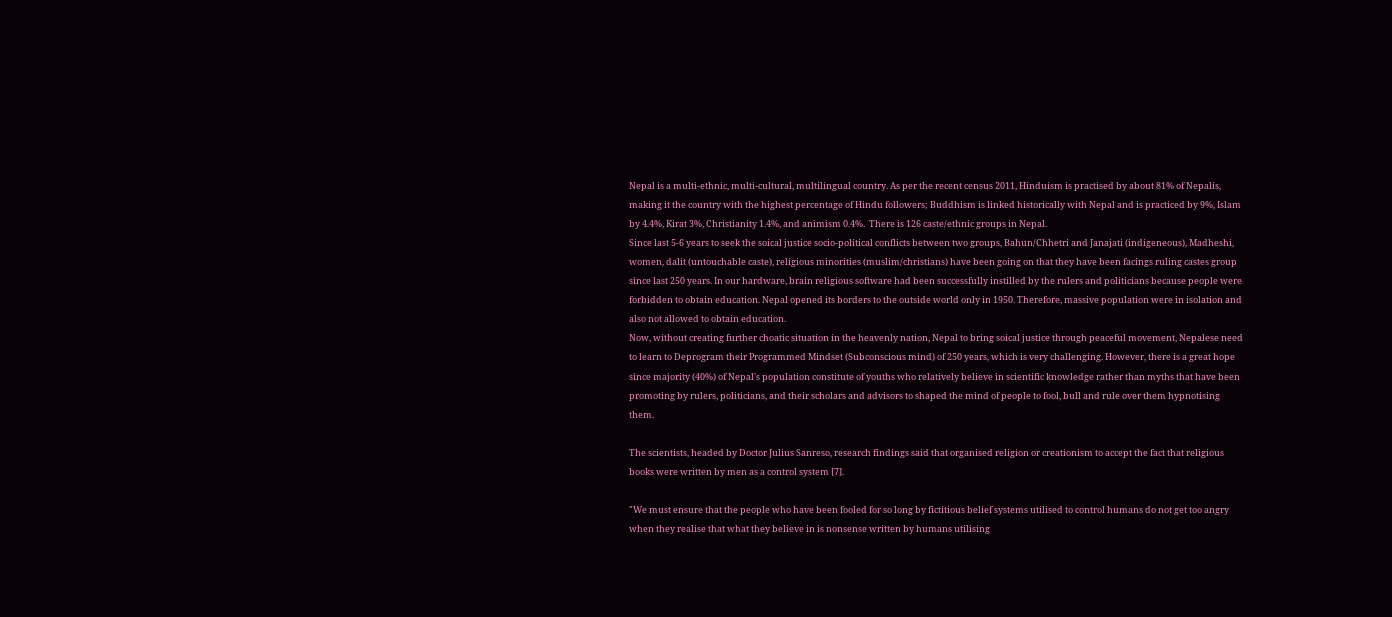Nepal is a multi-ethnic, multi-cultural, multilingual country. As per the recent census 2011, Hinduism is practised by about 81% of Nepalis, making it the country with the highest percentage of Hindu followers; Buddhism is linked historically with Nepal and is practiced by 9%, Islam by 4.4%, Kirat 3%, Christianity 1.4%, and animism 0.4%.  There is 126 caste/ethnic groups in Nepal.
Since last 5-6 years to seek the soical justice socio-political conflicts between two groups, Bahun/Chhetri and Janajati (indigeneous), Madheshi, women, dalit (untouchable caste), religious minorities (muslim/christians) have been going on that they have been facings ruling castes group since last 250 years. In our hardware, brain religious software had been successfully instilled by the rulers and politicians because people were forbidden to obtain education. Nepal opened its borders to the outside world only in 1950. Therefore, massive population were in isolation and also not allowed to obtain education.
Now, without creating further choatic situation in the heavenly nation, Nepal to bring soical justice through peaceful movement, Nepalese need to learn to Deprogram their Programmed Mindset (Subconscious mind) of 250 years, which is very challenging. However, there is a great hope since majority (40%) of Nepal's population constitute of youths who relatively believe in scientific knowledge rather than myths that have been promoting by rulers, politicians, and their scholars and advisors to shaped the mind of people to fool, bull and rule over them hypnotising them.

The scientists, headed by Doctor Julius Sanreso, research findings said that organised religion or creationism to accept the fact that religious books were written by men as a control system [7].

"We must ensure that the people who have been fooled for so long by fictitious belief systems utilised to control humans do not get too angry when they realise that what they believe in is nonsense written by humans utilising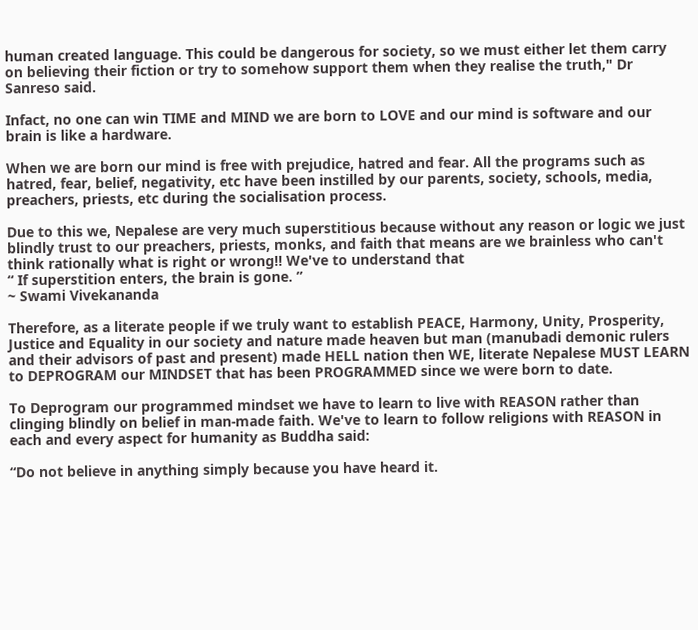human created language. This could be dangerous for society, so we must either let them carry on believing their fiction or try to somehow support them when they realise the truth," Dr Sanreso said.

Infact, no one can win TIME and MIND we are born to LOVE and our mind is software and our brain is like a hardware.

When we are born our mind is free with prejudice, hatred and fear. All the programs such as hatred, fear, belief, negativity, etc have been instilled by our parents, society, schools, media, preachers, priests, etc during the socialisation process.

Due to this we, Nepalese are very much superstitious because without any reason or logic we just blindly trust to our preachers, priests, monks, and faith that means are we brainless who can't think rationally what is right or wrong!! We've to understand that
“ If superstition enters, the brain is gone. ”
~ Swami Vivekananda

Therefore, as a literate people if we truly want to establish PEACE, Harmony, Unity, Prosperity, Justice and Equality in our society and nature made heaven but man (manubadi demonic rulers and their advisors of past and present) made HELL nation then WE, literate Nepalese MUST LEARN to DEPROGRAM our MINDSET that has been PROGRAMMED since we were born to date.

To Deprogram our programmed mindset we have to learn to live with REASON rather than clinging blindly on belief in man-made faith. We've to learn to follow religions with REASON in each and every aspect for humanity as Buddha said:

“Do not believe in anything simply because you have heard it.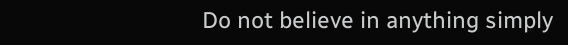Do not believe in anything simply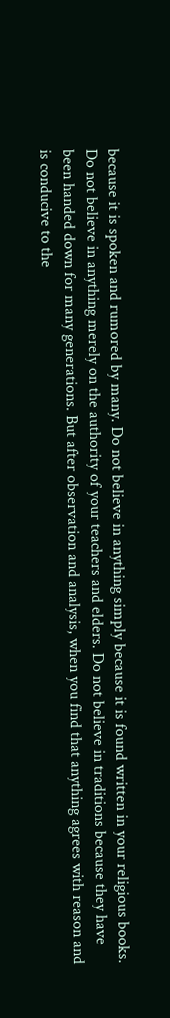because it is spoken and rumored by many. Do not believe in anything simply because it is found written in your religious books. Do not believe in anything merely on the authority of your teachers and elders. Do not believe in traditions because they have been handed down for many generations. But after observation and analysis, when you find that anything agrees with reason and is conducive to the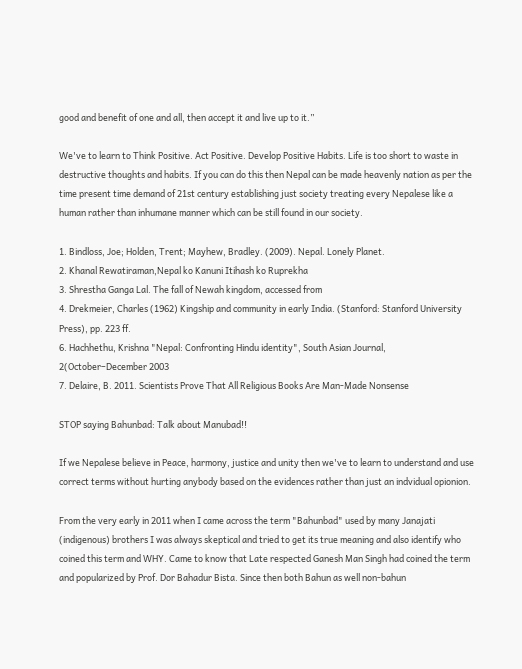good and benefit of one and all, then accept it and live up to it.”

We've to learn to Think Positive. Act Positive. Develop Positive Habits. Life is too short to waste in destructive thoughts and habits. If you can do this then Nepal can be made heavenly nation as per the time present time demand of 21st century establishing just society treating every Nepalese like a human rather than inhumane manner which can be still found in our society.

1. Bindloss, Joe; Holden, Trent; Mayhew, Bradley. (2009). Nepal. Lonely Planet.
2. Khanal Rewatiraman,Nepal ko Kanuni Itihash ko Ruprekha
3. Shrestha Ganga Lal. The fall of Newah kingdom, accessed from
4. Drekmeier, Charles (1962) Kingship and community in early India. (Stanford: Stanford University Press), pp. 223 ff.
6. Hachhethu, Krishna "Nepal: Confronting Hindu identity", South Asian Journal, 2(October–December 2003
7. Delaire, B. 2011. Scientists Prove That All Religious Books Are Man-Made Nonsense

STOP saying Bahunbad: Talk about Manubad!!

If we Nepalese believe in Peace, harmony, justice and unity then we've to learn to understand and use correct terms without hurting anybody based on the evidences rather than just an indvidual opionion.

From the very early in 2011 when I came across the term "Bahunbad" used by many Janajati (indigenous) brothers I was always skeptical and tried to get its true meaning and also identify who coined this term and WHY. Came to know that Late respected Ganesh Man Singh had coined the term and popularized by Prof. Dor Bahadur Bista. Since then both Bahun as well non-bahun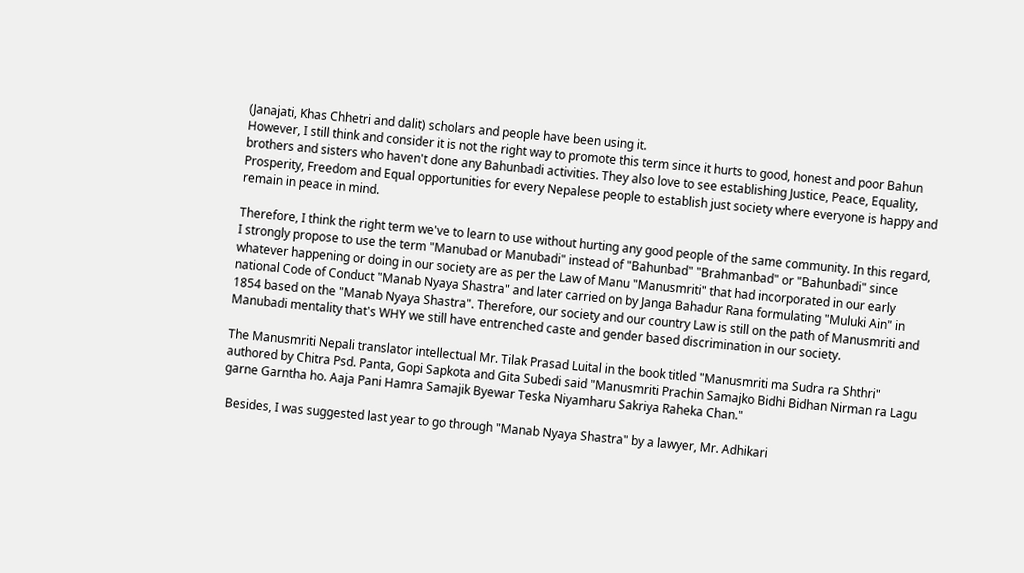(Janajati, Khas Chhetri and dalit) scholars and people have been using it.
However, I still think and consider it is not the right way to promote this term since it hurts to good, honest and poor Bahun brothers and sisters who haven't done any Bahunbadi activities. They also love to see establishing Justice, Peace, Equality, Prosperity, Freedom and Equal opportunities for every Nepalese people to establish just society where everyone is happy and remain in peace in mind.

Therefore, I think the right term we've to learn to use without hurting any good people of the same community. In this regard, I strongly propose to use the term "Manubad or Manubadi" instead of "Bahunbad" "Brahmanbad" or "Bahunbadi" since whatever happening or doing in our society are as per the Law of Manu "Manusmriti" that had incorporated in our early national Code of Conduct "Manab Nyaya Shastra" and later carried on by Janga Bahadur Rana formulating "Muluki Ain" in 1854 based on the "Manab Nyaya Shastra". Therefore, our society and our country Law is still on the path of Manusmriti and Manubadi mentality that's WHY we still have entrenched caste and gender based discrimination in our society.

The Manusmriti Nepali translator intellectual Mr. Tilak Prasad Luital in the book titled "Manusmriti ma Sudra ra Shthri" authored by Chitra Psd. Panta, Gopi Sapkota and Gita Subedi said "Manusmriti Prachin Samajko Bidhi Bidhan Nirman ra Lagu garne Garntha ho. Aaja Pani Hamra Samajik Byewar Teska Niyamharu Sakriya Raheka Chan."

 Besides, I was suggested last year to go through "Manab Nyaya Shastra" by a lawyer, Mr. Adhikari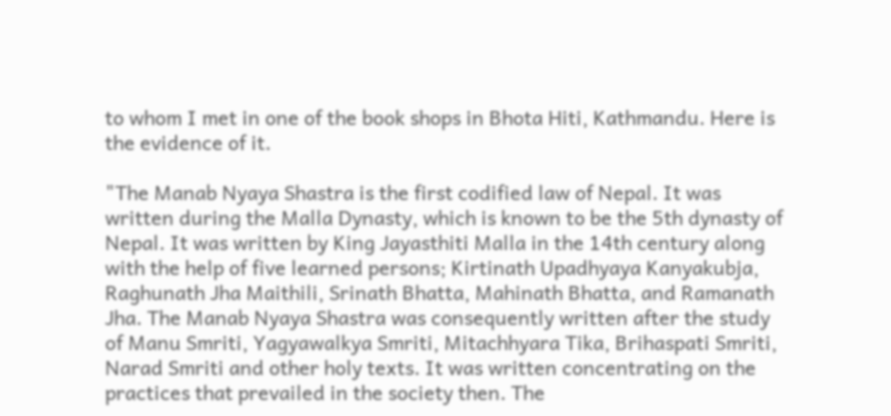to whom I met in one of the book shops in Bhota Hiti, Kathmandu. Here is the evidence of it.

"The Manab Nyaya Shastra is the first codified law of Nepal. It was written during the Malla Dynasty, which is known to be the 5th dynasty of Nepal. It was written by King Jayasthiti Malla in the 14th century along with the help of five learned persons; Kirtinath Upadhyaya Kanyakubja, Raghunath Jha Maithili, Srinath Bhatta, Mahinath Bhatta, and Ramanath Jha. The Manab Nyaya Shastra was consequently written after the study of Manu Smriti, Yagyawalkya Smriti, Mitachhyara Tika, Brihaspati Smriti, Narad Smriti and other holy texts. It was written concentrating on the practices that prevailed in the society then. The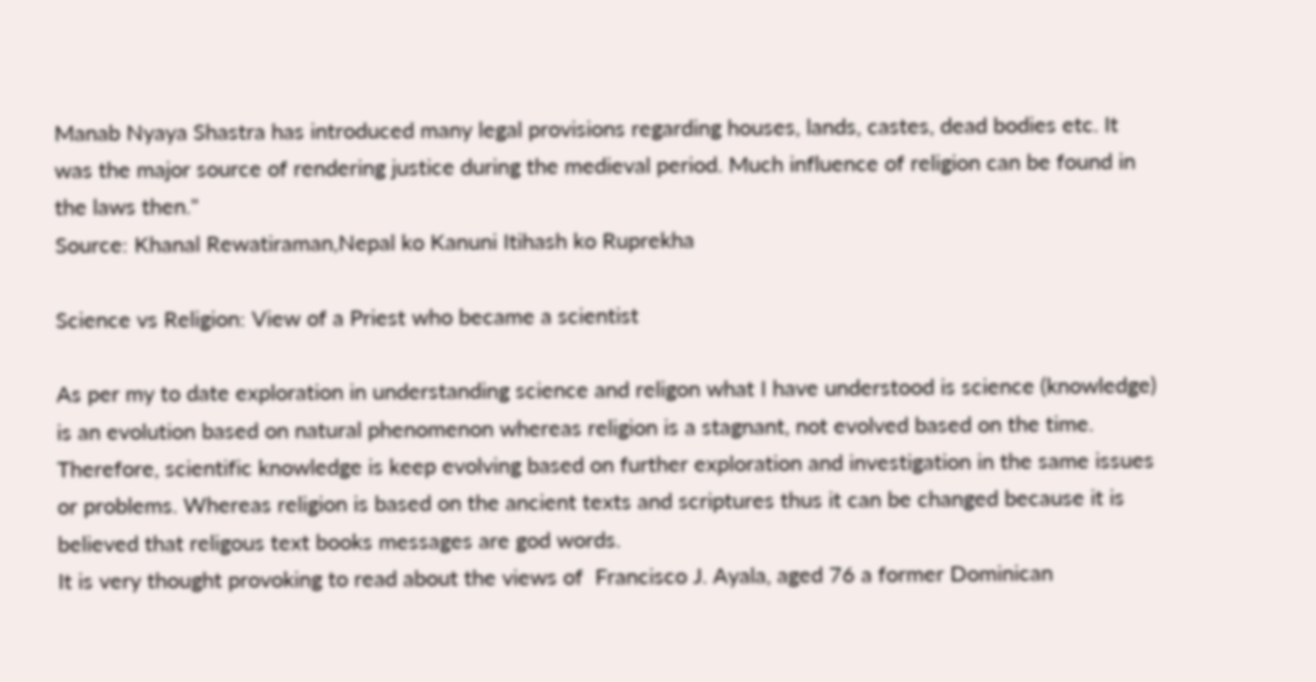Manab Nyaya Shastra has introduced many legal provisions regarding houses, lands, castes, dead bodies etc. It was the major source of rendering justice during the medieval period. Much influence of religion can be found in the laws then."
Source: Khanal Rewatiraman,Nepal ko Kanuni Itihash ko Ruprekha

Science vs Religion: View of a Priest who became a scientist

As per my to date exploration in understanding science and religon what I have understood is science (knowledge) is an evolution based on natural phenomenon whereas religion is a stagnant, not evolved based on the time. Therefore, scientific knowledge is keep evolving based on further exploration and investigation in the same issues or problems. Whereas religion is based on the ancient texts and scriptures thus it can be changed because it is believed that religous text books messages are god words.
It is very thought provoking to read about the views of  Francisco J. Ayala, aged 76 a former Dominican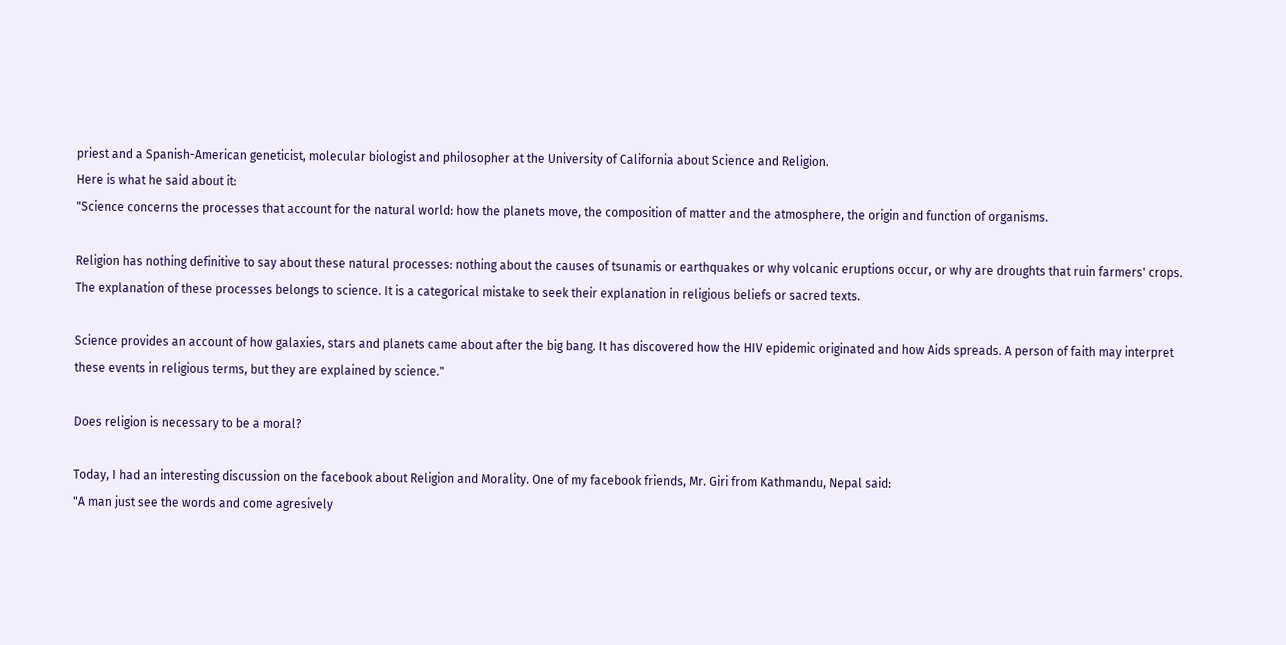priest and a Spanish-American geneticist, molecular biologist and philosopher at the University of California about Science and Religion.
Here is what he said about it:
"Science concerns the processes that account for the natural world: how the planets move, the composition of matter and the atmosphere, the origin and function of organisms.

Religion has nothing definitive to say about these natural processes: nothing about the causes of tsunamis or earthquakes or why volcanic eruptions occur, or why are droughts that ruin farmers' crops. The explanation of these processes belongs to science. It is a categorical mistake to seek their explanation in religious beliefs or sacred texts.

Science provides an account of how galaxies, stars and planets came about after the big bang. It has discovered how the HIV epidemic originated and how Aids spreads. A person of faith may interpret these events in religious terms, but they are explained by science."

Does religion is necessary to be a moral?

Today, I had an interesting discussion on the facebook about Religion and Morality. One of my facebook friends, Mr. Giri from Kathmandu, Nepal said:
"A man just see the words and come agresively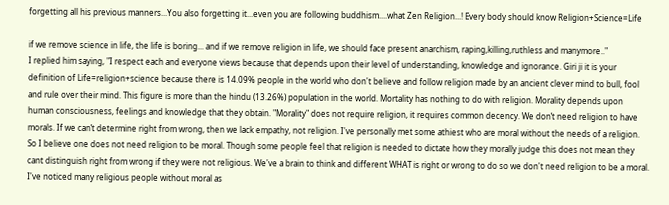forgetting all his previous manners...You also forgetting it...even you are following buddhism....what Zen Religion...! Every body should know Religion+Science=Life

if we remove science in life, the life is boring... and if we remove religion in life, we should face present anarchism, raping,killing,ruthless and manymore.."
I replied him saying, "I respect each and everyone views because that depends upon their level of understanding, knowledge and ignorance. Giri ji it is your definition of Life=religion+science because there is 14.09% people in the world who don't believe and follow religion made by an ancient clever mind to bull, fool and rule over their mind. This figure is more than the hindu (13.26%) population in the world. Mortality has nothing to do with religion. Morality depends upon human consciousness, feelings and knowledge that they obtain. "Morality" does not require religion, it requires common decency. We don’t need religion to have morals. If we can’t determine right from wrong, then we lack empathy, not religion. I've personally met some athiest who are moral without the needs of a religion. So I believe one does not need religion to be moral. Though some people feel that religion is needed to dictate how they morally judge this does not mean they cant distinguish right from wrong if they were not religious. We've a brain to think and different WHAT is right or wrong to do so we don't need religion to be a moral. I've noticed many religious people without moral as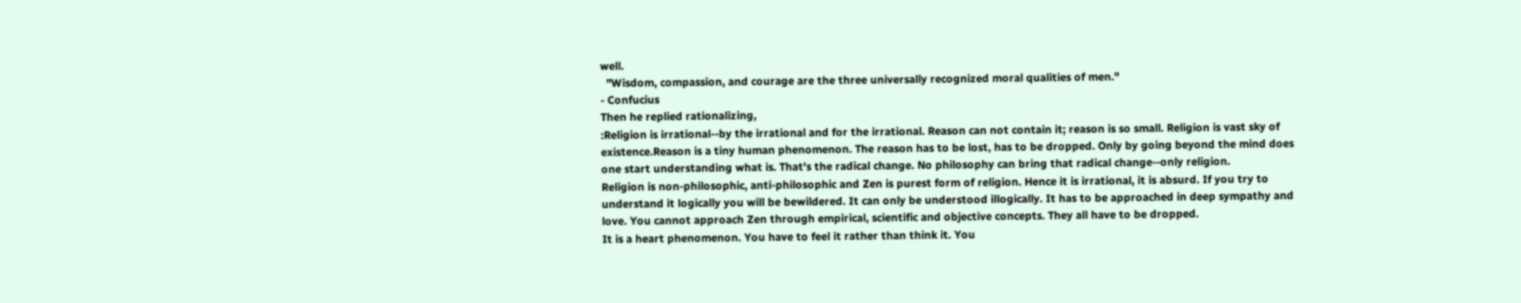well.
  "Wisdom, compassion, and courage are the three universally recognized moral qualities of men."
- Confucius
Then he replied rationalizing,
:Religion is irrational--by the irrational and for the irrational. Reason can not contain it; reason is so small. Religion is vast sky of existence.Reason is a tiny human phenomenon. The reason has to be lost, has to be dropped. Only by going beyond the mind does one start understanding what is. That's the radical change. No philosophy can bring that radical change--only religion.
Religion is non-philosophic, anti-philosophic and Zen is purest form of religion. Hence it is irrational, it is absurd. If you try to understand it logically you will be bewildered. It can only be understood illogically. It has to be approached in deep sympathy and love. You cannot approach Zen through empirical, scientific and objective concepts. They all have to be dropped.
It is a heart phenomenon. You have to feel it rather than think it. You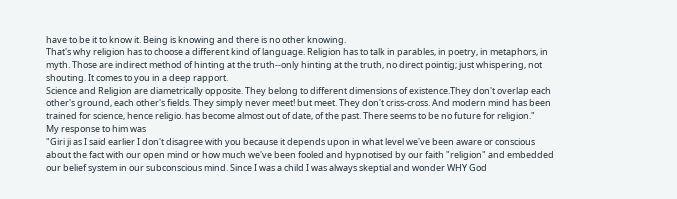have to be it to know it. Being is knowing and there is no other knowing.
That's why religion has to choose a different kind of language. Religion has to talk in parables, in poetry, in metaphors, in myth. Those are indirect method of hinting at the truth--only hinting at the truth, no direct pointig; just whispering, not shouting. It comes to you in a deep rapport.
Science and Religion are diametrically opposite. They belong to different dimensions of existence.They don't overlap each other's ground, each other's fields. They simply never meet! but meet. They don't criss-cross. And modern mind has been trained for science, hence religio. has become almost out of date, of the past. There seems to be no future for religion."
My response to him was
"Giri ji as I said earlier I don't disagree with you because it depends upon in what level we've been aware or conscious about the fact with our open mind or how much we've been fooled and hypnotised by our faith "religion" and embedded our belief system in our subconscious mind. Since I was a child I was always skeptial and wonder WHY God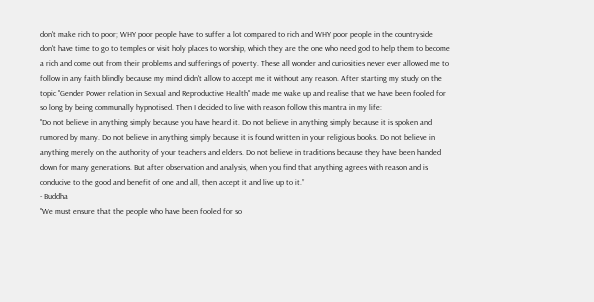don't make rich to poor; WHY poor people have to suffer a lot compared to rich and WHY poor people in the countryside don't have time to go to temples or visit holy places to worship, which they are the one who need god to help them to become a rich and come out from their problems and sufferings of poverty. These all wonder and curiosities never ever allowed me to follow in any faith blindly because my mind didn't allow to accept me it without any reason. After starting my study on the topic "Gender Power relation in Sexual and Reproductive Health" made me wake up and realise that we have been fooled for so long by being communally hypnotised. Then I decided to live with reason follow this mantra in my life:
"Do not believe in anything simply because you have heard it. Do not believe in anything simply because it is spoken and rumored by many. Do not believe in anything simply because it is found written in your religious books. Do not believe in anything merely on the authority of your teachers and elders. Do not believe in traditions because they have been handed down for many generations. But after observation and analysis, when you find that anything agrees with reason and is conducive to the good and benefit of one and all, then accept it and live up to it.”
- Buddha
"We must ensure that the people who have been fooled for so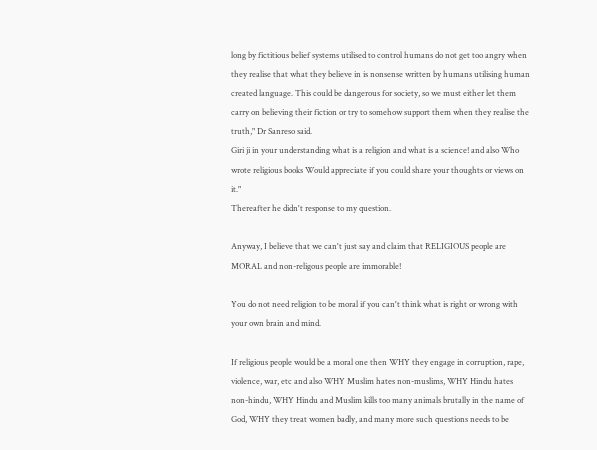long by fictitious belief systems utilised to control humans do not get too angry when they realise that what they believe in is nonsense written by humans utilising human created language. This could be dangerous for society, so we must either let them carry on believing their fiction or try to somehow support them when they realise the truth," Dr Sanreso said.
Giri ji in your understanding what is a religion and what is a science! and also Who wrote religious books Would appreciate if you could share your thoughts or views on it."
Thereafter he didn't response to my question.

Anyway, I believe that we can't just say and claim that RELIGIOUS people are MORAL and non-religous people are immorable!

You do not need religion to be moral if you can't think what is right or wrong with your own brain and mind.

If religious people would be a moral one then WHY they engage in corruption, rape, violence, war, etc and also WHY Muslim hates non-muslims, WHY Hindu hates non-hindu, WHY Hindu and Muslim kills too many animals brutally in the name of God, WHY they treat women badly, and many more such questions needs to be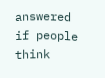answered if people think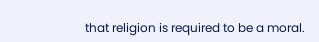that religion is required to be a moral.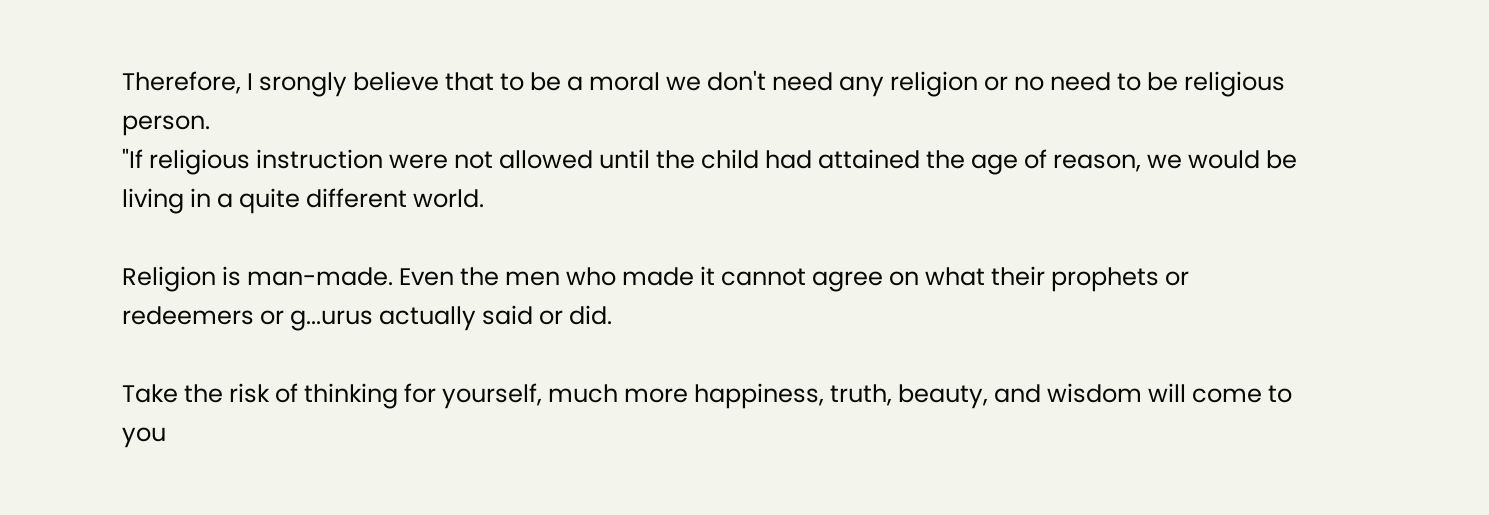Therefore, I srongly believe that to be a moral we don't need any religion or no need to be religious person.
"If religious instruction were not allowed until the child had attained the age of reason, we would be living in a quite different world.

Religion is man-made. Even the men who made it cannot agree on what their prophets or redeemers or g...urus actually said or did.

Take the risk of thinking for yourself, much more happiness, truth, beauty, and wisdom will come to you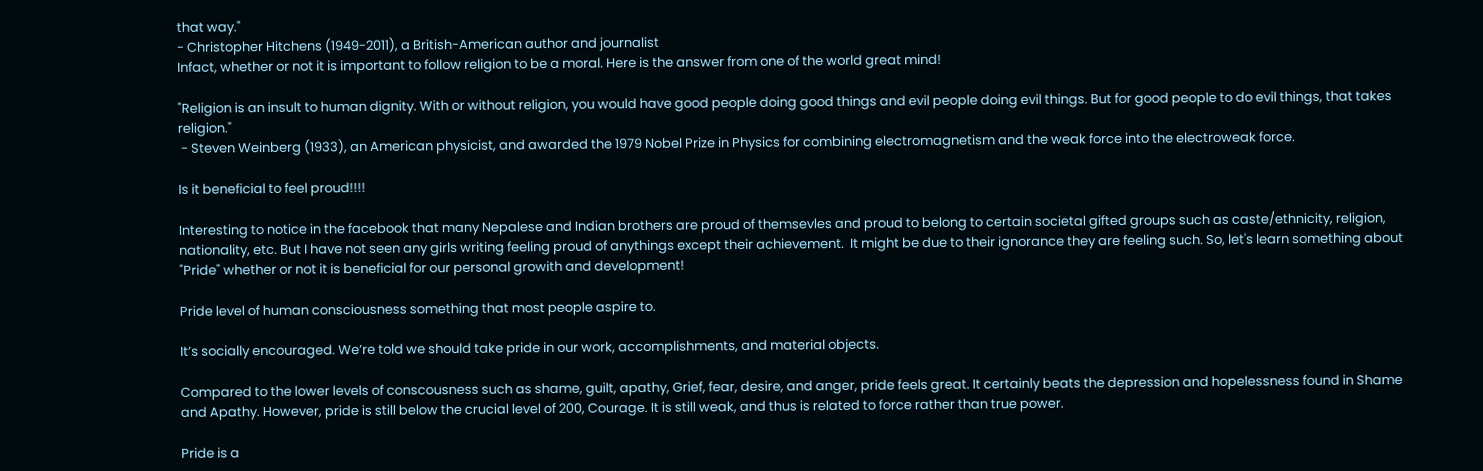that way."
- Christopher Hitchens (1949-2011), a British-American author and journalist
Infact, whether or not it is important to follow religion to be a moral. Here is the answer from one of the world great mind!

"Religion is an insult to human dignity. With or without religion, you would have good people doing good things and evil people doing evil things. But for good people to do evil things, that takes religion."
 - Steven Weinberg (1933), an American physicist, and awarded the 1979 Nobel Prize in Physics for combining electromagnetism and the weak force into the electroweak force.

Is it beneficial to feel proud!!!!

Interesting to notice in the facebook that many Nepalese and Indian brothers are proud of themsevles and proud to belong to certain societal gifted groups such as caste/ethnicity, religion, nationality, etc. But I have not seen any girls writing feeling proud of anythings except their achievement.  It might be due to their ignorance they are feeling such. So, let's learn something about "Pride" whether or not it is beneficial for our personal growith and development!

Pride level of human consciousness something that most people aspire to.

It’s socially encouraged. We’re told we should take pride in our work, accomplishments, and material objects.

Compared to the lower levels of conscousness such as shame, guilt, apathy, Grief, fear, desire, and anger, pride feels great. It certainly beats the depression and hopelessness found in Shame and Apathy. However, pride is still below the crucial level of 200, Courage. It is still weak, and thus is related to force rather than true power.

Pride is a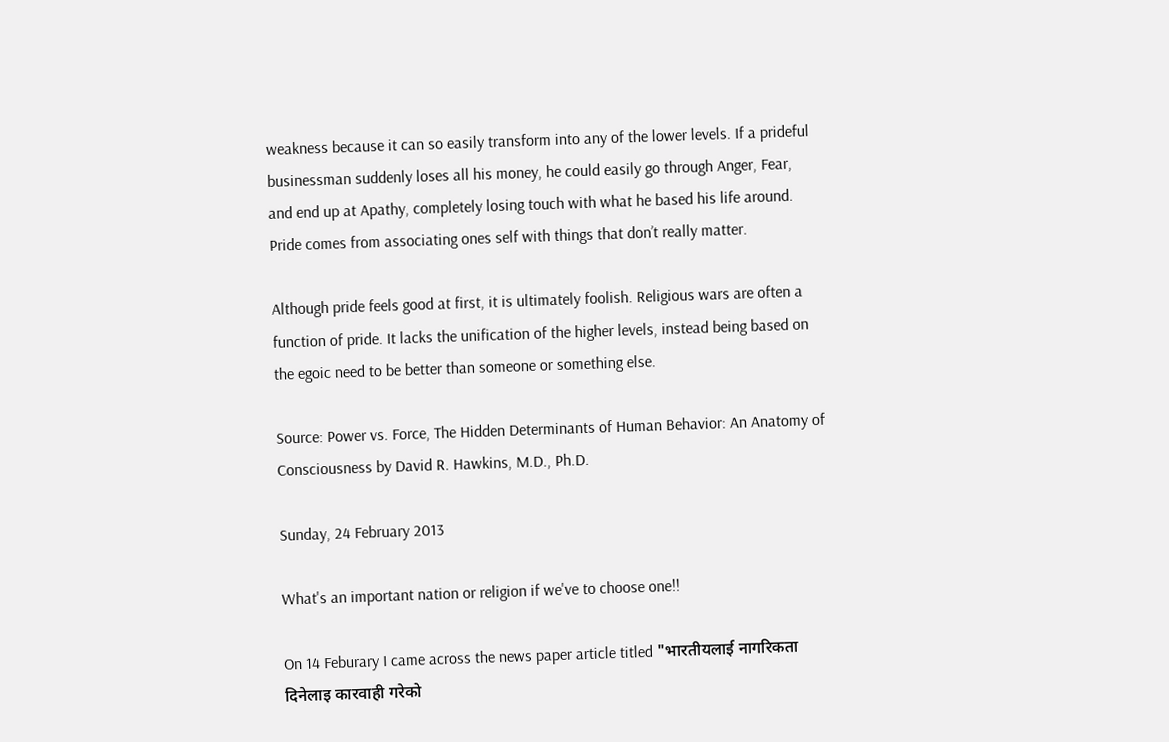weakness because it can so easily transform into any of the lower levels. If a prideful businessman suddenly loses all his money, he could easily go through Anger, Fear, and end up at Apathy, completely losing touch with what he based his life around. Pride comes from associating ones self with things that don’t really matter.

Although pride feels good at first, it is ultimately foolish. Religious wars are often a function of pride. It lacks the unification of the higher levels, instead being based on the egoic need to be better than someone or something else.

Source: Power vs. Force, The Hidden Determinants of Human Behavior: An Anatomy of Consciousness by David R. Hawkins, M.D., Ph.D.

Sunday, 24 February 2013

What's an important nation or religion if we've to choose one!!

On 14 Feburary I came across the news paper article titled "भारतीयलाई नागरिकता दिनेलाइ कारवाही गरेको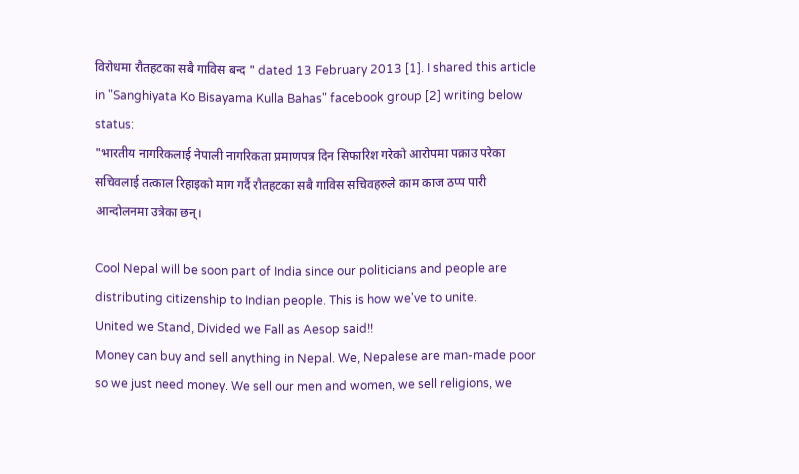विरोधमा रौतहटका सबै गाविस बन्द " dated 13 February 2013 [1]. I shared this article in "Sanghiyata Ko Bisayama Kulla Bahas" facebook group [2] writing below status:
"भारतीय नागरिकलाई नेपाली नागरिकता प्रमाणपत्र दिन सिफारिश गरेको आरोपमा पक्राउ परेका सचिवलाई तत्काल रिहाइको माग गर्दै रौतहटका सबै गाविस सचिवहरुले काम काज ठप्प पारी आन्दोलनमा उत्रेका छन्।

Cool Nepal will be soon part of India since our politicians and people are distributing citizenship to Indian people. This is how we've to unite.
United we Stand, Divided we Fall as Aesop said!!
Money can buy and sell anything in Nepal. We, Nepalese are man-made poor so we just need money. We sell our men and women, we sell religions, we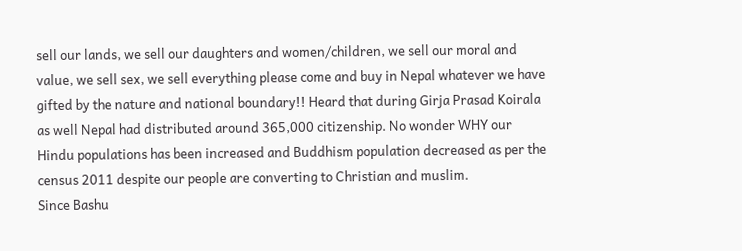sell our lands, we sell our daughters and women/children, we sell our moral and value, we sell sex, we sell everything please come and buy in Nepal whatever we have gifted by the nature and national boundary!! Heard that during Girja Prasad Koirala as well Nepal had distributed around 365,000 citizenship. No wonder WHY our Hindu populations has been increased and Buddhism population decreased as per the census 2011 despite our people are converting to Christian and muslim.
Since Bashu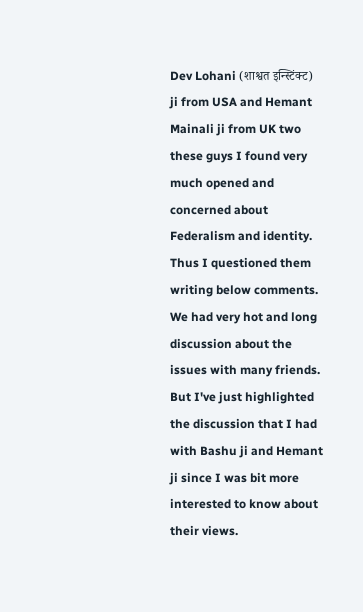Dev Lohani (शाश्वत इन्स्टिंक्ट) ji from USA and Hemant Mainali ji from UK two these guys I found very much opened and concerned about Federalism and identity. Thus I questioned them writing below comments. We had very hot and long discussion about the issues with many friends. But I've just highlighted the discussion that I had with Bashu ji and Hemant ji since I was bit more interested to know about their views.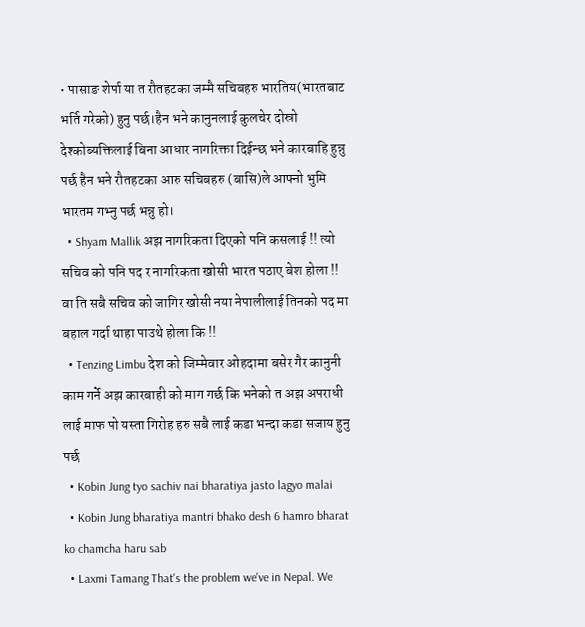• पासाङ शेर्पा या त रौतहटका जम्मै सचिबहरु भारतिय(भारतबाट भर्ति गरेको) हुनु पर्छ।हैन भने कानुनलाई कुलचेर दोस्रो देश्कोब्यक्तिलाई बिना आधार नागरिक्ता दिईन्छ भने कारबाहि हुन्नु पर्छ हैन भने रौतहटका आरु सचिबहरु (बासि)ले आफ्नो भुमि भारतम गभ्नु पर्छ भन्नु हो।
  • Shyam Mallik अझ नागरिकता दिएको पनि कसलाई !! त्यो सचिव को पनि पद र नागरिकता खोसी भारत पठाए बेश होला !! वा ति सबै सचिव को जागिर खोसी नया नेपालीलाई तिनको पद मा बहाल गर्दा थाहा पाउथे होला कि !!
  • Tenzing Limbu देश को जिम्मेवार ओहदामा बसेर गैर कानुनी काम गर्ने अझ कारबाही को माग गर्छ कि भनेको त अझ अपराधी लाई माफ पो यस्ता गिरोह हरु सबै लाई कडा भन्दा कडा सजाय हुनु पर्छ
  • Kobin Jung tyo sachiv nai bharatiya jasto lagyo malai
  • Kobin Jung bharatiya mantri bhako desh 6 hamro bharat ko chamcha haru sab
  • Laxmi Tamang That's the problem we've in Nepal. We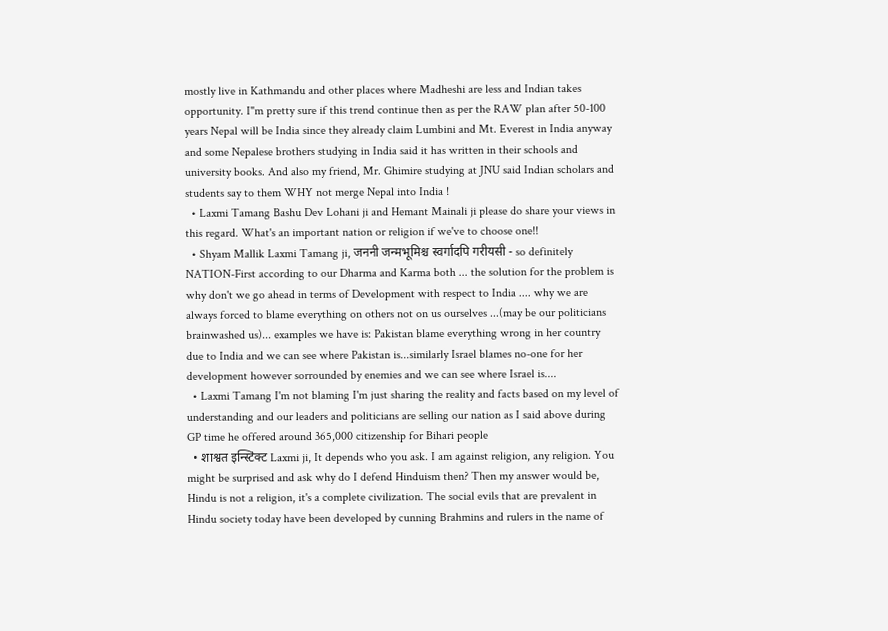mostly live in Kathmandu and other places where Madheshi are less and Indian takes opportunity. I"m pretty sure if this trend continue then as per the RAW plan after 50-100 years Nepal will be India since they already claim Lumbini and Mt. Everest in India anyway and some Nepalese brothers studying in India said it has written in their schools and university books. And also my friend, Mr. Ghimire studying at JNU said Indian scholars and students say to them WHY not merge Nepal into India !
  • Laxmi Tamang Bashu Dev Lohani ji and Hemant Mainali ji please do share your views in this regard. What's an important nation or religion if we've to choose one!!
  • Shyam Mallik Laxmi Tamang ji, जननी जन्मभूमिश्च स्वर्गादपि गरीयसी - so definitely NATION-First according to our Dharma and Karma both ... the solution for the problem is why don't we go ahead in terms of Development with respect to India .... why we are always forced to blame everything on others not on us ourselves ...(may be our politicians brainwashed us)... examples we have is: Pakistan blame everything wrong in her country due to India and we can see where Pakistan is...similarly Israel blames no-one for her development however sorrounded by enemies and we can see where Israel is....
  • Laxmi Tamang I'm not blaming I'm just sharing the reality and facts based on my level of understanding and our leaders and politicians are selling our nation as I said above during GP time he offered around 365,000 citizenship for Bihari people
  • शाश्वत इन्स्टिंक्ट Laxmi ji, It depends who you ask. I am against religion, any religion. You might be surprised and ask why do I defend Hinduism then? Then my answer would be, Hindu is not a religion, it's a complete civilization. The social evils that are prevalent in Hindu society today have been developed by cunning Brahmins and rulers in the name of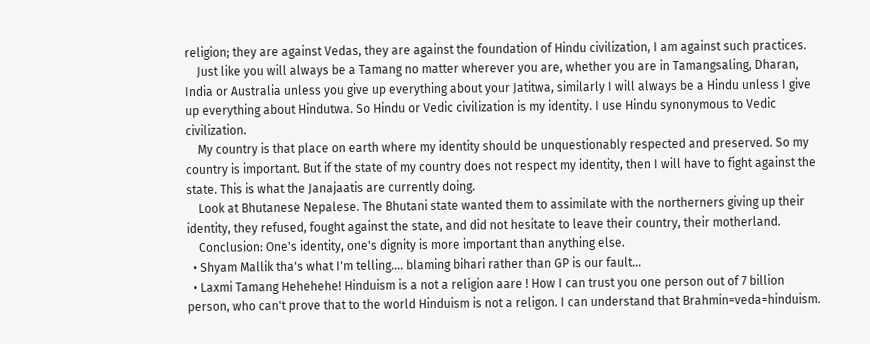religion; they are against Vedas, they are against the foundation of Hindu civilization, I am against such practices.
    Just like you will always be a Tamang no matter wherever you are, whether you are in Tamangsaling, Dharan, India or Australia unless you give up everything about your Jatitwa, similarly I will always be a Hindu unless I give up everything about Hindutwa. So Hindu or Vedic civilization is my identity. I use Hindu synonymous to Vedic civilization.
    My country is that place on earth where my identity should be unquestionably respected and preserved. So my country is important. But if the state of my country does not respect my identity, then I will have to fight against the state. This is what the Janajaatis are currently doing.
    Look at Bhutanese Nepalese. The Bhutani state wanted them to assimilate with the northerners giving up their identity, they refused, fought against the state, and did not hesitate to leave their country, their motherland.
    Conclusion: One's identity, one's dignity is more important than anything else.
  • Shyam Mallik tha's what I'm telling.... blaming bihari rather than GP is our fault...
  • Laxmi Tamang Hehehehe! Hinduism is a not a religion aare ! How I can trust you one person out of 7 billion person, who can't prove that to the world Hinduism is not a religon. I can understand that Brahmin=veda=hinduism.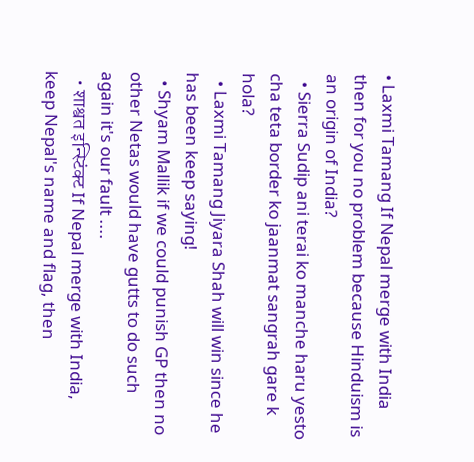• Laxmi Tamang If Nepal merge with India then for you no problem because Hinduism is an origin of India?
  • Sierra Sudip ani terai ko manche haru yesto cha teta border ko jaanmat sangrah gare k hola?
  • Laxmi Tamang Jiyara Shah will win since he has been keep saying!
  • Shyam Mallik if we could punish GP then no other Netas would have gutts to do such again it's our fault ....
  • शाश्वत इन्स्टिंक्ट If Nepal merge with India, keep Nepal's name and flag, then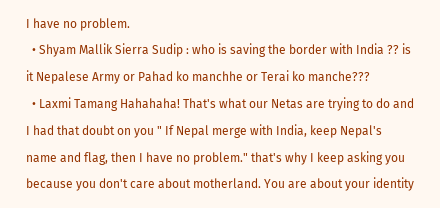I have no problem.
  • Shyam Mallik Sierra Sudip : who is saving the border with India ?? is it Nepalese Army or Pahad ko manchhe or Terai ko manche???
  • Laxmi Tamang Hahahaha! That's what our Netas are trying to do and I had that doubt on you " If Nepal merge with India, keep Nepal's name and flag, then I have no problem." that's why I keep asking you because you don't care about motherland. You are about your identity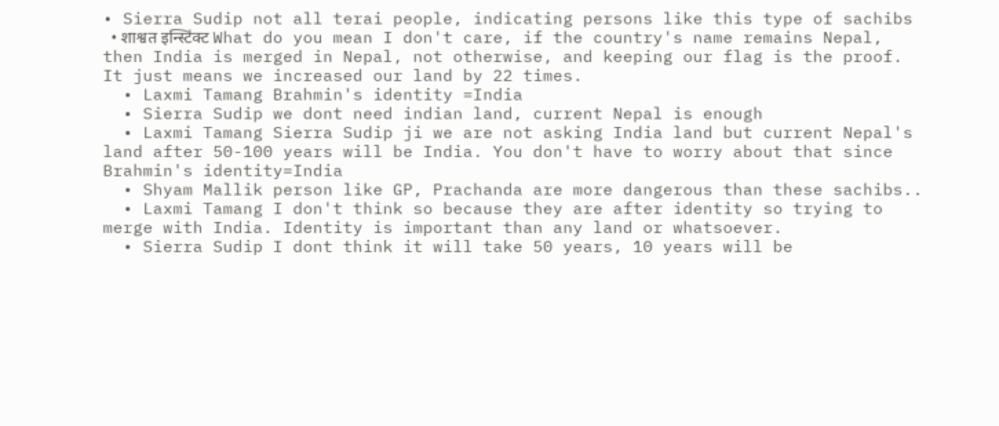• Sierra Sudip not all terai people, indicating persons like this type of sachibs
  • शाश्वत इन्स्टिंक्ट What do you mean I don't care, if the country's name remains Nepal, then India is merged in Nepal, not otherwise, and keeping our flag is the proof. It just means we increased our land by 22 times.
  • Laxmi Tamang Brahmin's identity =India
  • Sierra Sudip we dont need indian land, current Nepal is enough
  • Laxmi Tamang Sierra Sudip ji we are not asking India land but current Nepal's land after 50-100 years will be India. You don't have to worry about that since Brahmin's identity=India
  • Shyam Mallik person like GP, Prachanda are more dangerous than these sachibs..
  • Laxmi Tamang I don't think so because they are after identity so trying to merge with India. Identity is important than any land or whatsoever.
  • Sierra Sudip I dont think it will take 50 years, 10 years will be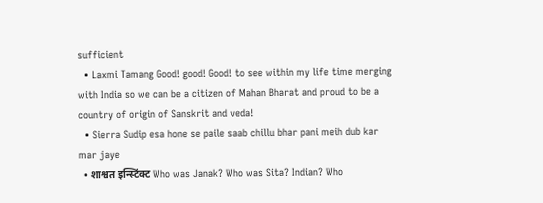sufficient
  • Laxmi Tamang Good! good! Good! to see within my life time merging with India so we can be a citizen of Mahan Bharat and proud to be a country of origin of Sanskrit and veda!
  • Sierra Sudip esa hone se paile saab chillu bhar pani meih dub kar mar jaye
  • शाश्वत इन्स्टिंक्ट Who was Janak? Who was Sita? Indian? Who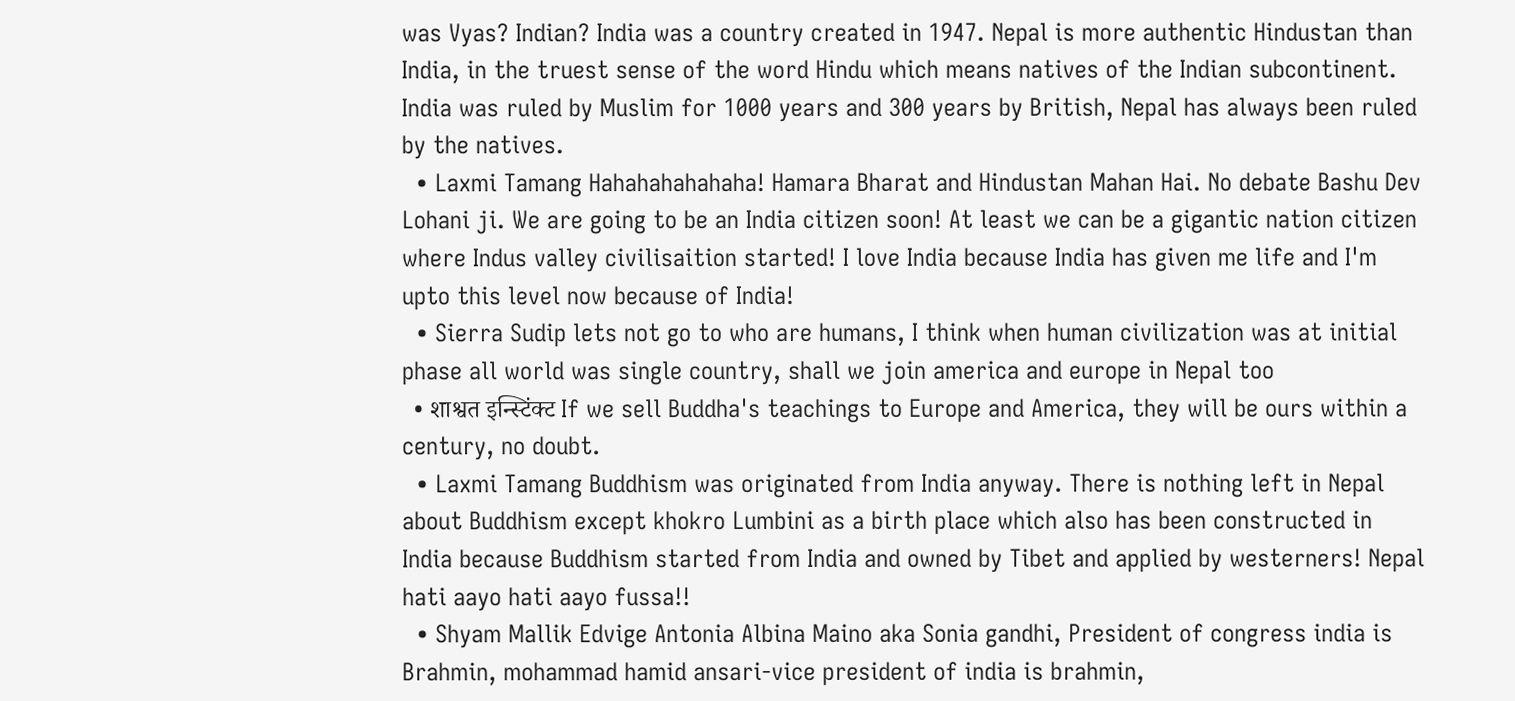was Vyas? Indian? India was a country created in 1947. Nepal is more authentic Hindustan than India, in the truest sense of the word Hindu which means natives of the Indian subcontinent. India was ruled by Muslim for 1000 years and 300 years by British, Nepal has always been ruled by the natives.
  • Laxmi Tamang Hahahahahahaha! Hamara Bharat and Hindustan Mahan Hai. No debate Bashu Dev Lohani ji. We are going to be an India citizen soon! At least we can be a gigantic nation citizen where Indus valley civilisaition started! I love India because India has given me life and I'm upto this level now because of India!
  • Sierra Sudip lets not go to who are humans, I think when human civilization was at initial phase all world was single country, shall we join america and europe in Nepal too
  • शाश्वत इन्स्टिंक्ट If we sell Buddha's teachings to Europe and America, they will be ours within a century, no doubt.
  • Laxmi Tamang Buddhism was originated from India anyway. There is nothing left in Nepal about Buddhism except khokro Lumbini as a birth place which also has been constructed in India because Buddhism started from India and owned by Tibet and applied by westerners! Nepal hati aayo hati aayo fussa!!
  • Shyam Mallik Edvige Antonia Albina Maino aka Sonia gandhi, President of congress india is Brahmin, mohammad hamid ansari-vice president of india is brahmin,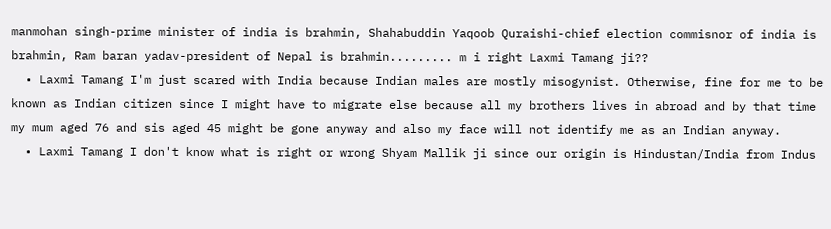manmohan singh-prime minister of india is brahmin, Shahabuddin Yaqoob Quraishi-chief election commisnor of india is brahmin, Ram baran yadav-president of Nepal is brahmin......... m i right Laxmi Tamang ji??
  • Laxmi Tamang I'm just scared with India because Indian males are mostly misogynist. Otherwise, fine for me to be known as Indian citizen since I might have to migrate else because all my brothers lives in abroad and by that time my mum aged 76 and sis aged 45 might be gone anyway and also my face will not identify me as an Indian anyway.
  • Laxmi Tamang I don't know what is right or wrong Shyam Mallik ji since our origin is Hindustan/India from Indus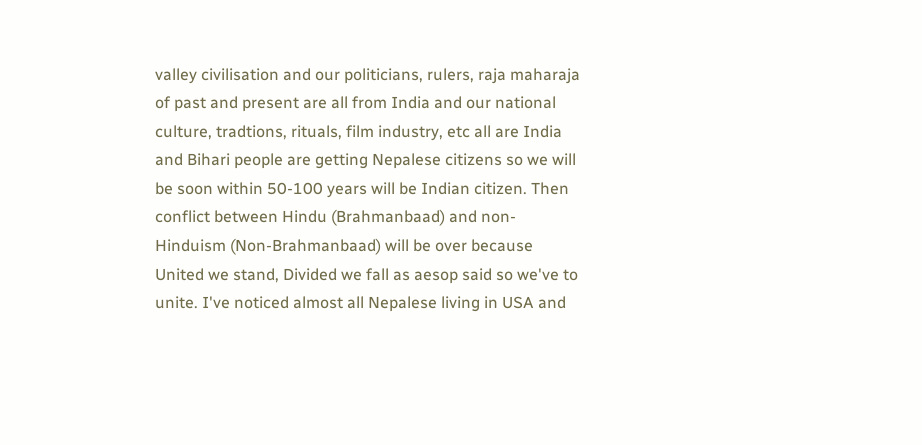valley civilisation and our politicians, rulers, raja maharaja of past and present are all from India and our national culture, tradtions, rituals, film industry, etc all are India and Bihari people are getting Nepalese citizens so we will be soon within 50-100 years will be Indian citizen. Then conflict between Hindu (Brahmanbaad) and non-Hinduism (Non-Brahmanbaad) will be over because United we stand, Divided we fall as aesop said so we've to unite. I've noticed almost all Nepalese living in USA and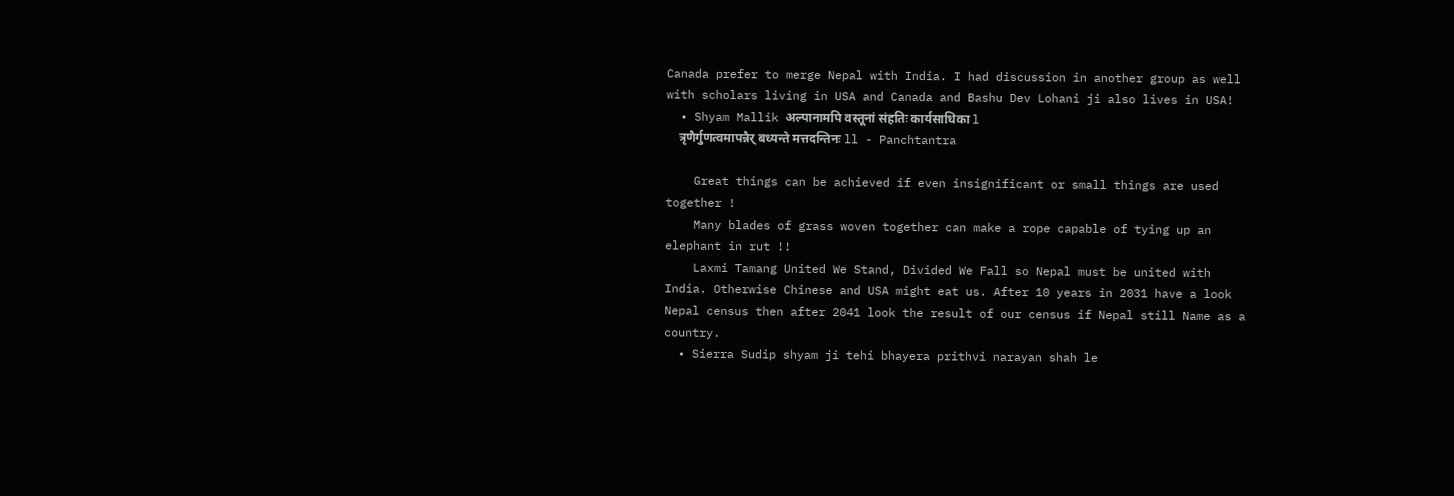Canada prefer to merge Nepal with India. I had discussion in another group as well with scholars living in USA and Canada and Bashu Dev Lohani ji also lives in USA!
  • Shyam Mallik अल्पानामपि वस्तूनां संहतिः कार्यसाधिका l
    त्रृणैर्गुणत्वमापन्नैर् बध्यन्ते मत्तदन्तिनः ll - Panchtantra

    Great things can be achieved if even insignificant or small things are used together !
    Many blades of grass woven together can make a rope capable of tying up an elephant in rut !!
    Laxmi Tamang United We Stand, Divided We Fall so Nepal must be united with India. Otherwise Chinese and USA might eat us. After 10 years in 2031 have a look Nepal census then after 2041 look the result of our census if Nepal still Name as a country.
  • Sierra Sudip shyam ji tehi bhayera prithvi narayan shah le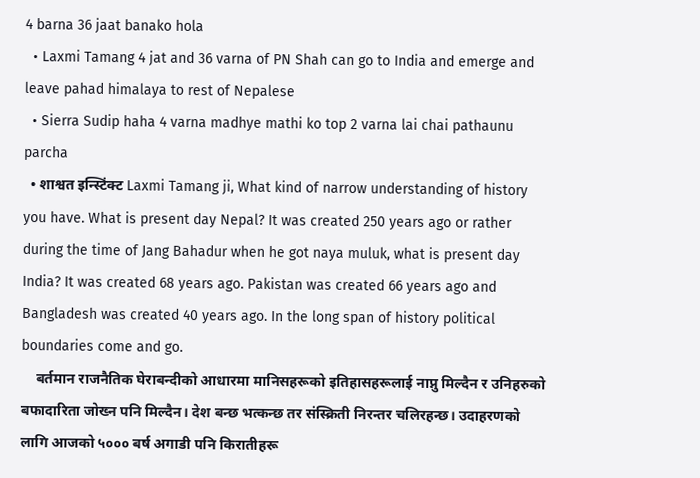4 barna 36 jaat banako hola
  • Laxmi Tamang 4 jat and 36 varna of PN Shah can go to India and emerge and leave pahad himalaya to rest of Nepalese
  • Sierra Sudip haha 4 varna madhye mathi ko top 2 varna lai chai pathaunu parcha
  • शाश्वत इन्स्टिंक्ट Laxmi Tamang ji, What kind of narrow understanding of history you have. What is present day Nepal? It was created 250 years ago or rather during the time of Jang Bahadur when he got naya muluk, what is present day India? It was created 68 years ago. Pakistan was created 66 years ago and Bangladesh was created 40 years ago. In the long span of history political boundaries come and go.
    बर्तमान राजनैतिक घेराबन्दीको आधारमा मानिसहरूको इतिहासहरूलाई नाप्नु मिल्दैन र उनिहरुको बफादारिता जोख्न पनि मिल्दैन। देश बन्छ भत्कन्छ तर संस्क्रिती निरन्तर चलिरहन्छ। उदाहरणको लागि आजको ५००० बर्ष अगाडी पनि किरातीहरू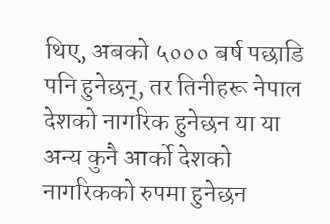थिए, अबको ५००० बर्ष पछाडि पनि हुनेछन्, तर तिनीहरू नेपाल देशको नागरिक हुनेछन या या अन्य कुनै आर्को देशको नागरिकको रुपमा हुनेछन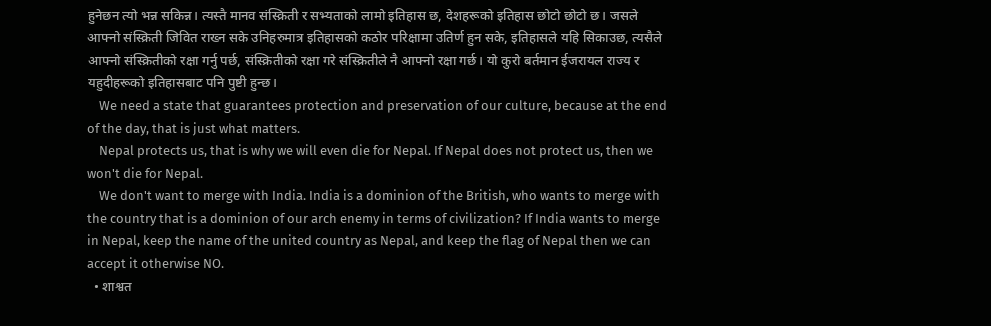हुनेछन त्यो भन्न सकिन्न। त्यस्तै मानव संस्क्रिती र सभ्यताको लामो इतिहास छ, देशहरूको इतिहास छोटो छोटो छ। जसले आफ्नो संस्क्रिती जिवित राख्न सके उनिहरुमात्र इतिहासको कठोर परिक्षामा उतिर्ण हुन सके, इतिहासले यहि सिकाउछ, त्यसैले आफ्नो संस्क्रितीको रक्षा गर्नु पर्छ, संस्क्रितीको रक्षा गरे संस्क्रितीले नै आफ्नो रक्षा गर्छ। यो कुरो बर्तमान ईजरायल राज्य र यहुदीहरूको इतिहासबाट पनि पुष्टी हुन्छ।
    We need a state that guarantees protection and preservation of our culture, because at the end of the day, that is just what matters.
    Nepal protects us, that is why we will even die for Nepal. If Nepal does not protect us, then we won't die for Nepal.
    We don't want to merge with India. India is a dominion of the British, who wants to merge with the country that is a dominion of our arch enemy in terms of civilization? If India wants to merge in Nepal, keep the name of the united country as Nepal, and keep the flag of Nepal then we can accept it otherwise NO.
  • शाश्वत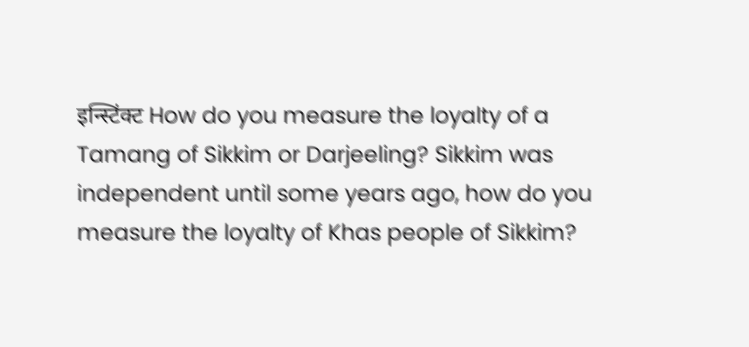इन्स्टिंक्ट How do you measure the loyalty of a Tamang of Sikkim or Darjeeling? Sikkim was independent until some years ago, how do you measure the loyalty of Khas people of Sikkim?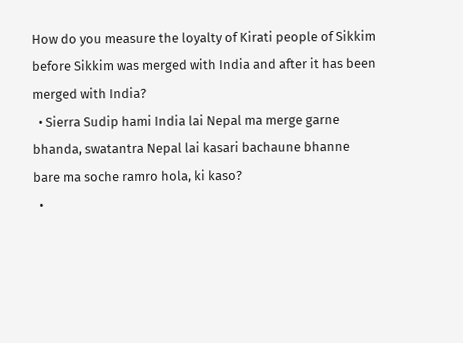How do you measure the loyalty of Kirati people of Sikkim before Sikkim was merged with India and after it has been merged with India?
  • Sierra Sudip hami India lai Nepal ma merge garne bhanda, swatantra Nepal lai kasari bachaune bhanne bare ma soche ramro hola, ki kaso?
  •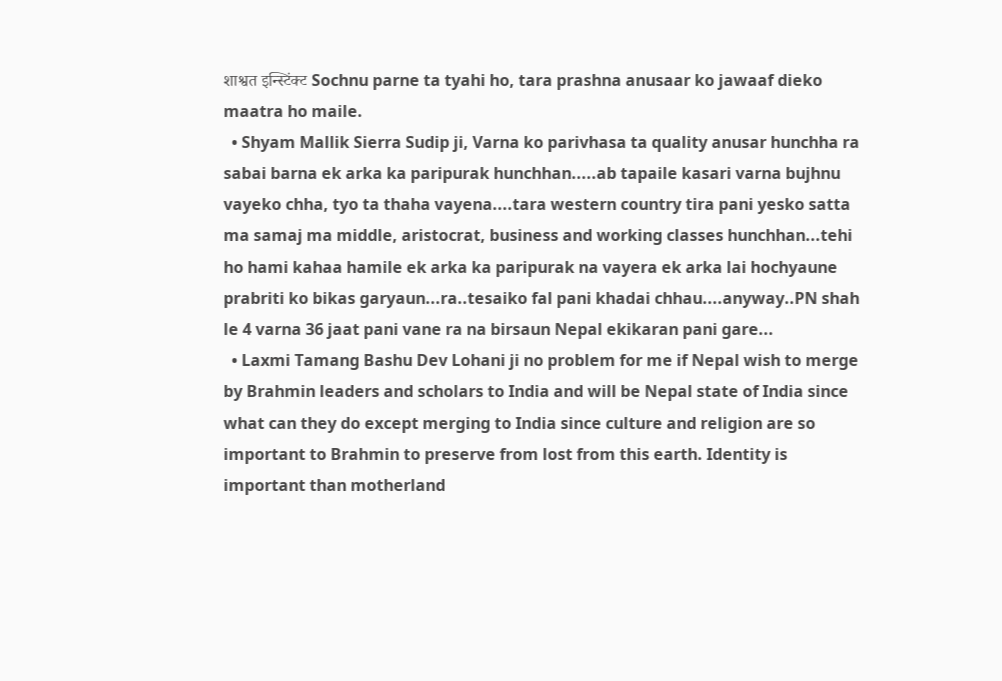शाश्वत इन्स्टिंक्ट Sochnu parne ta tyahi ho, tara prashna anusaar ko jawaaf dieko maatra ho maile.
  • Shyam Mallik Sierra Sudip ji, Varna ko parivhasa ta quality anusar hunchha ra sabai barna ek arka ka paripurak hunchhan.....ab tapaile kasari varna bujhnu vayeko chha, tyo ta thaha vayena....tara western country tira pani yesko satta ma samaj ma middle, aristocrat, business and working classes hunchhan...tehi ho hami kahaa hamile ek arka ka paripurak na vayera ek arka lai hochyaune prabriti ko bikas garyaun...ra..tesaiko fal pani khadai chhau....anyway..PN shah le 4 varna 36 jaat pani vane ra na birsaun Nepal ekikaran pani gare...
  • Laxmi Tamang Bashu Dev Lohani ji no problem for me if Nepal wish to merge by Brahmin leaders and scholars to India and will be Nepal state of India since what can they do except merging to India since culture and religion are so important to Brahmin to preserve from lost from this earth. Identity is important than motherland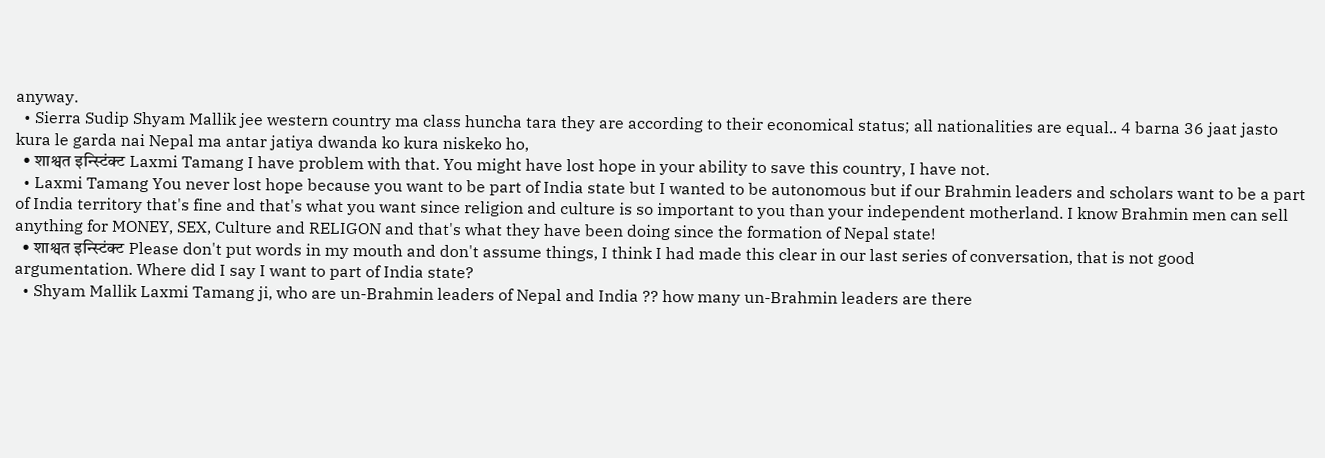anyway.
  • Sierra Sudip Shyam Mallik jee western country ma class huncha tara they are according to their economical status; all nationalities are equal.. 4 barna 36 jaat jasto kura le garda nai Nepal ma antar jatiya dwanda ko kura niskeko ho,
  • शाश्वत इन्स्टिंक्ट Laxmi Tamang I have problem with that. You might have lost hope in your ability to save this country, I have not.
  • Laxmi Tamang You never lost hope because you want to be part of India state but I wanted to be autonomous but if our Brahmin leaders and scholars want to be a part of India territory that's fine and that's what you want since religion and culture is so important to you than your independent motherland. I know Brahmin men can sell anything for MONEY, SEX, Culture and RELIGON and that's what they have been doing since the formation of Nepal state!
  • शाश्वत इन्स्टिंक्ट Please don't put words in my mouth and don't assume things, I think I had made this clear in our last series of conversation, that is not good argumentation. Where did I say I want to part of India state?
  • Shyam Mallik Laxmi Tamang ji, who are un-Brahmin leaders of Nepal and India ?? how many un-Brahmin leaders are there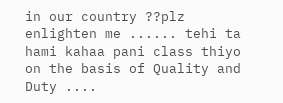in our country ??plz enlighten me ...... tehi ta hami kahaa pani class thiyo on the basis of Quality and Duty ....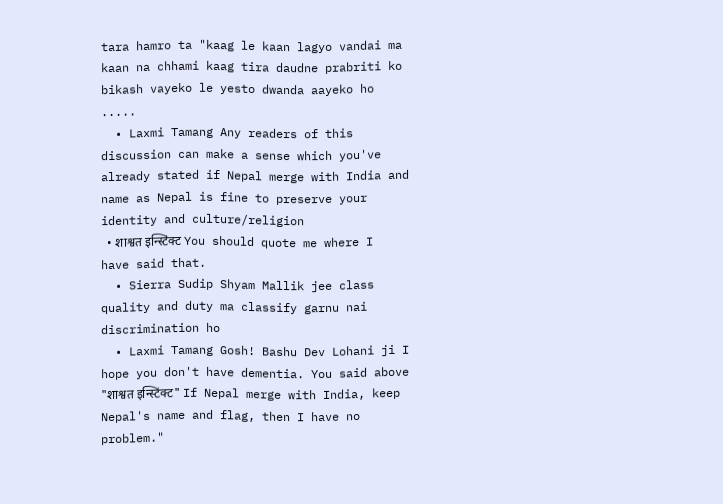tara hamro ta "kaag le kaan lagyo vandai ma kaan na chhami kaag tira daudne prabriti ko bikash vayeko le yesto dwanda aayeko ho .....
  • Laxmi Tamang Any readers of this discussion can make a sense which you've already stated if Nepal merge with India and name as Nepal is fine to preserve your identity and culture/religion
  • शाश्वत इन्स्टिंक्ट You should quote me where I have said that.
  • Sierra Sudip Shyam Mallik jee class quality and duty ma classify garnu nai discrimination ho
  • Laxmi Tamang Gosh! Bashu Dev Lohani ji I hope you don't have dementia. You said above "शाश्वत इन्स्टिंक्ट" If Nepal merge with India, keep Nepal's name and flag, then I have no problem."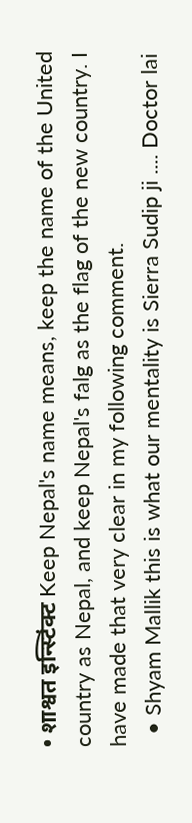• शाश्वत इन्स्टिंक्ट Keep Nepal's name means, keep the name of the United country as Nepal, and keep Nepal's falg as the flag of the new country. I have made that very clear in my following comment.
  • Shyam Mallik this is what our mentality is Sierra Sudip ji .... Doctor lai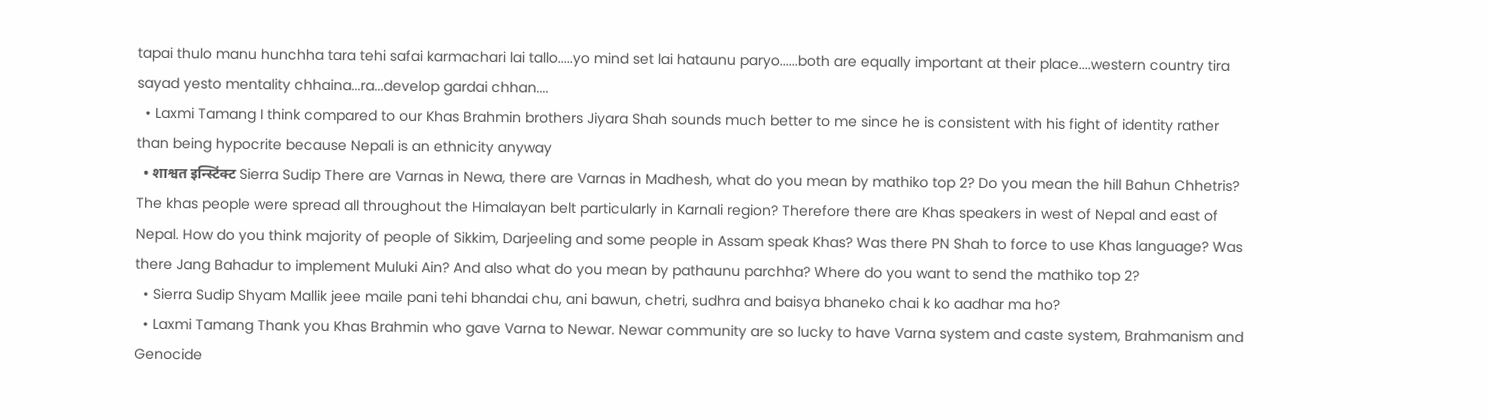tapai thulo manu hunchha tara tehi safai karmachari lai tallo.....yo mind set lai hataunu paryo......both are equally important at their place....western country tira sayad yesto mentality chhaina...ra...develop gardai chhan....
  • Laxmi Tamang I think compared to our Khas Brahmin brothers Jiyara Shah sounds much better to me since he is consistent with his fight of identity rather than being hypocrite because Nepali is an ethnicity anyway
  • शाश्वत इन्स्टिंक्ट Sierra Sudip There are Varnas in Newa, there are Varnas in Madhesh, what do you mean by mathiko top 2? Do you mean the hill Bahun Chhetris? The khas people were spread all throughout the Himalayan belt particularly in Karnali region? Therefore there are Khas speakers in west of Nepal and east of Nepal. How do you think majority of people of Sikkim, Darjeeling and some people in Assam speak Khas? Was there PN Shah to force to use Khas language? Was there Jang Bahadur to implement Muluki Ain? And also what do you mean by pathaunu parchha? Where do you want to send the mathiko top 2?
  • Sierra Sudip Shyam Mallik jeee maile pani tehi bhandai chu, ani bawun, chetri, sudhra and baisya bhaneko chai k ko aadhar ma ho?
  • Laxmi Tamang Thank you Khas Brahmin who gave Varna to Newar. Newar community are so lucky to have Varna system and caste system, Brahmanism and Genocide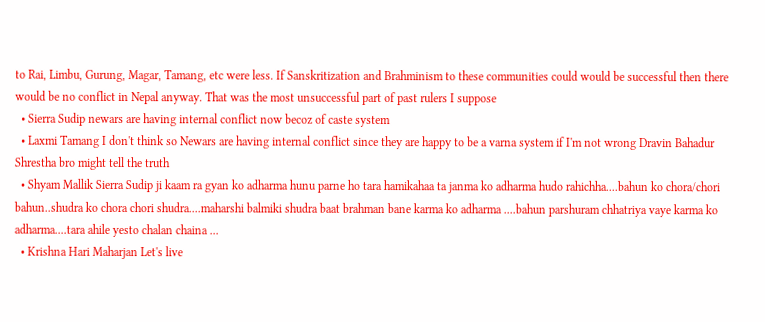to Rai, Limbu, Gurung, Magar, Tamang, etc were less. If Sanskritization and Brahminism to these communities could would be successful then there would be no conflict in Nepal anyway. That was the most unsuccessful part of past rulers I suppose
  • Sierra Sudip newars are having internal conflict now becoz of caste system
  • Laxmi Tamang I don't think so Newars are having internal conflict since they are happy to be a varna system if I'm not wrong Dravin Bahadur Shrestha bro might tell the truth
  • Shyam Mallik Sierra Sudip ji kaam ra gyan ko adharma hunu parne ho tara hamikahaa ta janma ko adharma hudo rahichha....bahun ko chora/chori bahun..shudra ko chora chori shudra....maharshi balmiki shudra baat brahman bane karma ko adharma ....bahun parshuram chhatriya vaye karma ko adharma....tara ahile yesto chalan chaina ...
  • Krishna Hari Maharjan Let's live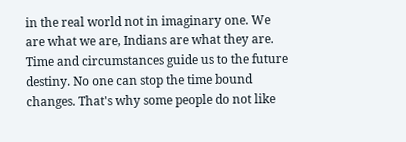in the real world not in imaginary one. We are what we are, Indians are what they are. Time and circumstances guide us to the future destiny. No one can stop the time bound changes. That's why some people do not like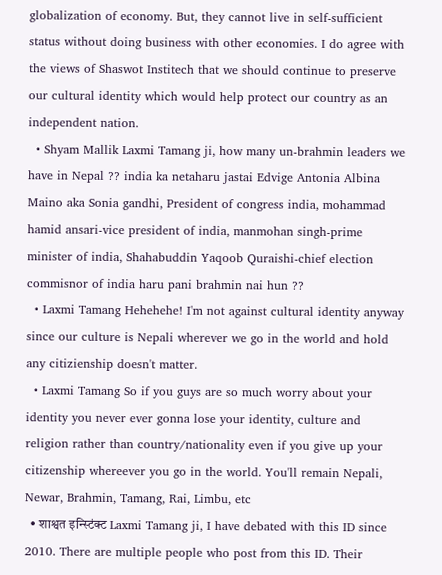globalization of economy. But, they cannot live in self-sufficient status without doing business with other economies. I do agree with the views of Shaswot Institech that we should continue to preserve our cultural identity which would help protect our country as an independent nation.
  • Shyam Mallik Laxmi Tamang ji, how many un-brahmin leaders we have in Nepal ?? india ka netaharu jastai Edvige Antonia Albina Maino aka Sonia gandhi, President of congress india, mohammad hamid ansari-vice president of india, manmohan singh-prime minister of india, Shahabuddin Yaqoob Quraishi-chief election commisnor of india haru pani brahmin nai hun ??
  • Laxmi Tamang Hehehehe! I'm not against cultural identity anyway since our culture is Nepali wherever we go in the world and hold any citizienship doesn't matter.
  • Laxmi Tamang So if you guys are so much worry about your identity you never ever gonna lose your identity, culture and religion rather than country/nationality even if you give up your citizenship whereever you go in the world. You'll remain Nepali, Newar, Brahmin, Tamang, Rai, Limbu, etc
  • शाश्वत इन्स्टिंक्ट Laxmi Tamang ji, I have debated with this ID since 2010. There are multiple people who post from this ID. Their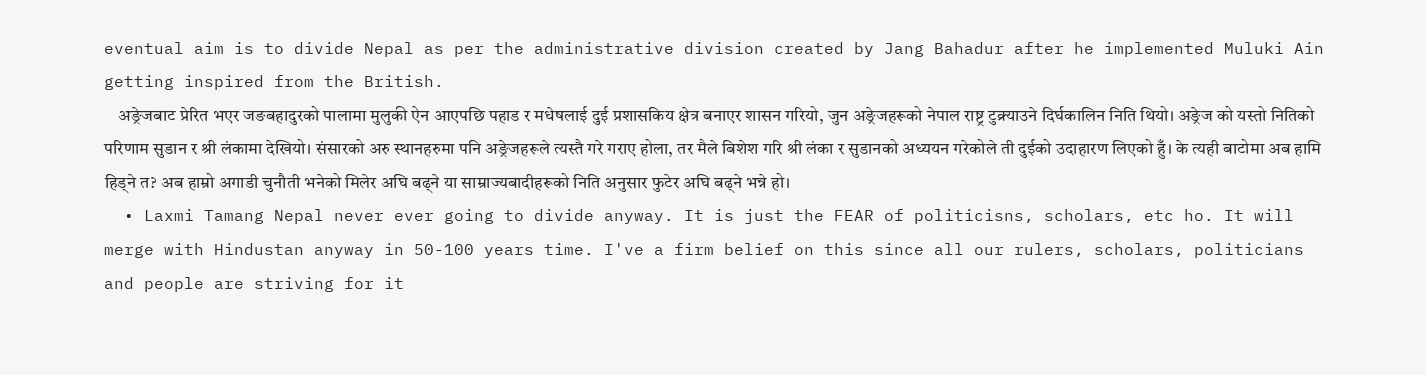eventual aim is to divide Nepal as per the administrative division created by Jang Bahadur after he implemented Muluki Ain getting inspired from the British.
    अङ्रेजबाट प्रेरित भएर जङबहादुरको पालामा मुलुकी ऐन आएपछि पहाड र मधेषलाई दुई प्रशासकिय क्षेत्र बनाएर शासन गरियो, जुन अङ्रेजहरूको नेपाल राष्ट्र टुक्र्याउने दिर्घकालिन निति थियो। अङ्रेज को यस्तो नितिको परिणाम सुडान र श्री लंकामा देखियो। संसारको अरु स्थानहरुमा पनि अङ्रेजहरूले त्यस्तै गरे गराए होला, तर मैले बिशेश गरि श्री लंका र सुडानको अध्ययन गरेकोले ती दुईको उदाहारण लिएको हुँ। के त्यही बाटोमा अब हामि हिड्ने त? अब हाम्रो अगाडी चुनौती भनेको मिलेर अघि बढ्ने या साम्राज्यबादीहरूको निति अनुसार फुटेर अघि बढ्ने भन्ने हो।
  • Laxmi Tamang Nepal never ever going to divide anyway. It is just the FEAR of politicisns, scholars, etc ho. It will merge with Hindustan anyway in 50-100 years time. I've a firm belief on this since all our rulers, scholars, politicians and people are striving for it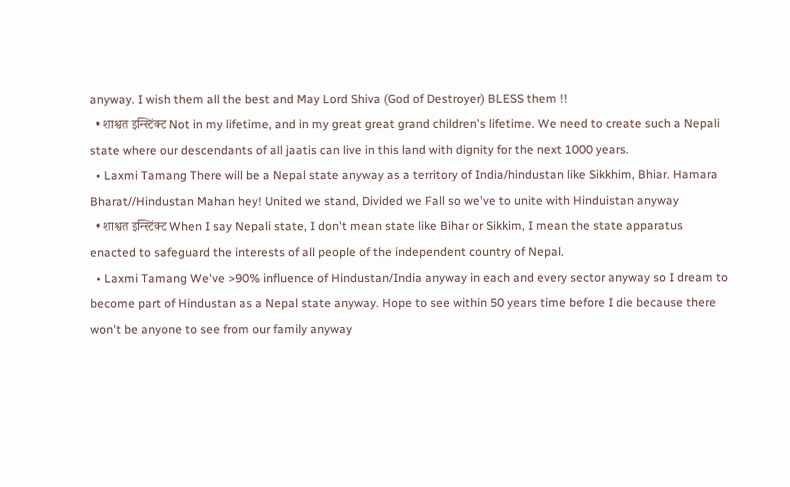anyway. I wish them all the best and May Lord Shiva (God of Destroyer) BLESS them !!
  • शाश्वत इन्स्टिंक्ट Not in my lifetime, and in my great great grand children's lifetime. We need to create such a Nepali state where our descendants of all jaatis can live in this land with dignity for the next 1000 years.
  • Laxmi Tamang There will be a Nepal state anyway as a territory of India/hindustan like Sikkhim, Bhiar. Hamara Bharat//Hindustan Mahan hey! United we stand, Divided we Fall so we've to unite with Hinduistan anyway
  • शाश्वत इन्स्टिंक्ट When I say Nepali state, I don't mean state like Bihar or Sikkim, I mean the state apparatus enacted to safeguard the interests of all people of the independent country of Nepal.
  • Laxmi Tamang We've >90% influence of Hindustan/India anyway in each and every sector anyway so I dream to become part of Hindustan as a Nepal state anyway. Hope to see within 50 years time before I die because there won't be anyone to see from our family anyway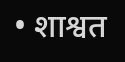• शाश्वत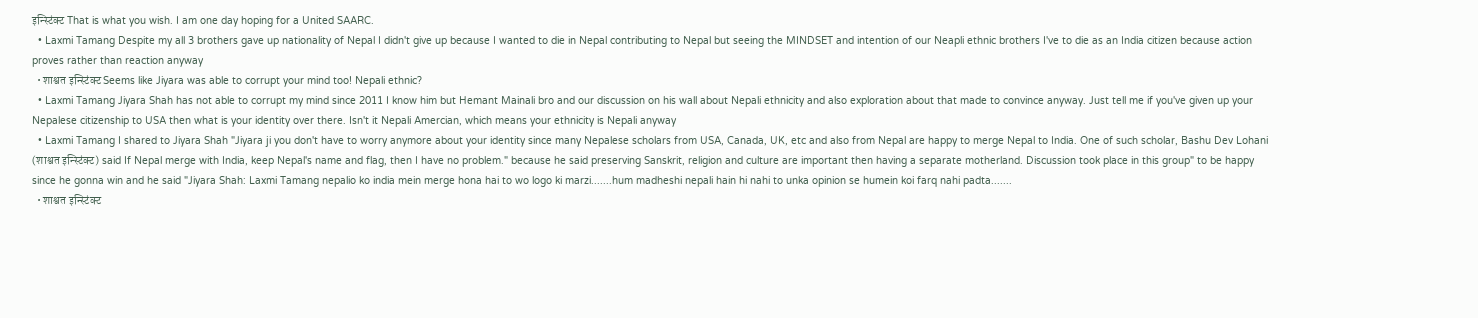इन्स्टिंक्ट That is what you wish. I am one day hoping for a United SAARC.
  • Laxmi Tamang Despite my all 3 brothers gave up nationality of Nepal I didn't give up because I wanted to die in Nepal contributing to Nepal but seeing the MINDSET and intention of our Neapli ethnic brothers I've to die as an India citizen because action proves rather than reaction anyway
  • शाश्वत इन्स्टिंक्ट Seems like Jiyara was able to corrupt your mind too! Nepali ethnic?
  • Laxmi Tamang Jiyara Shah has not able to corrupt my mind since 2011 I know him but Hemant Mainali bro and our discussion on his wall about Nepali ethnicity and also exploration about that made to convince anyway. Just tell me if you've given up your Nepalese citizenship to USA then what is your identity over there. Isn't it Nepali Amercian, which means your ethnicity is Nepali anyway
  • Laxmi Tamang I shared to Jiyara Shah "Jiyara ji you don't have to worry anymore about your identity since many Nepalese scholars from USA, Canada, UK, etc and also from Nepal are happy to merge Nepal to India. One of such scholar, Bashu Dev Lohani (शाश्वत इन्स्टिंक्ट) said If Nepal merge with India, keep Nepal's name and flag, then I have no problem." because he said preserving Sanskrit, religion and culture are important then having a separate motherland. Discussion took place in this group" to be happy since he gonna win and he said "Jiyara Shah: Laxmi Tamang nepalio ko india mein merge hona hai to wo logo ki marzi.......hum madheshi nepali hain hi nahi to unka opinion se humein koi farq nahi padta.......
  • शाश्वत इन्स्टिंक्ट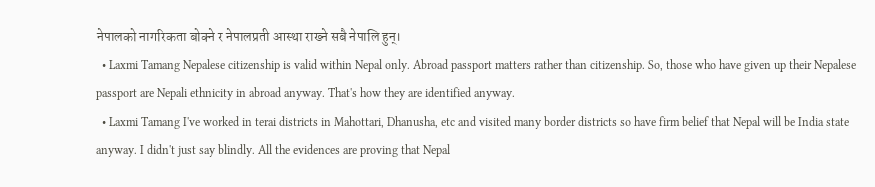नेपालको नागरिकता बोक्ने र नेपालप्रती आस्था राख्ने सबै नेपालि हुन्।
  • Laxmi Tamang Nepalese citizenship is valid within Nepal only. Abroad passport matters rather than citizenship. So, those who have given up their Nepalese passport are Nepali ethnicity in abroad anyway. That's how they are identified anyway.
  • Laxmi Tamang I've worked in terai districts in Mahottari, Dhanusha, etc and visited many border districts so have firm belief that Nepal will be India state anyway. I didn't just say blindly. All the evidences are proving that Nepal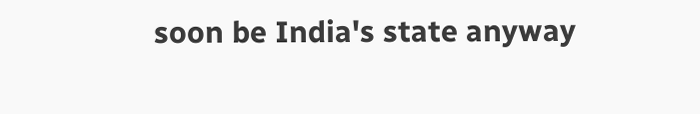soon be India's state anyway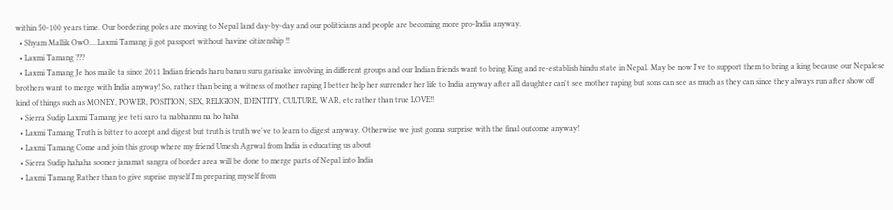within 50-100 years time. Our bordering poles are moving to Nepal land day-by-day and our politicians and people are becoming more pro-India anyway.
  • Shyam Mallik OwO....Laxmi Tamang ji got passport without havine citizenship !!
  • Laxmi Tamang ???
  • Laxmi Tamang Je hos maile ta since 2011 Indian friends haru banau suru garisake involving in different groups and our Indian friends want to bring King and re-establish hindu state in Nepal. May be now I've to support them to bring a king because our Nepalese brothers want to merge with India anyway! So, rather than being a witness of mother raping I better help her surrender her life to India anyway after all daughter can't see mother raping but sons can see as much as they can since they always run after show off kind of things such as MONEY, POWER, POSITION, SEX, RELIGION, IDENTITY, CULTURE, WAR, etc rather than true LOVE!!
  • Sierra Sudip Laxmi Tamang jee teti saro ta nabhannu na ho haha
  • Laxmi Tamang Truth is bitter to accept and digest but truth is truth we've to learn to digest anyway. Otherwise we just gonna surprise with the final outcome anyway!
  • Laxmi Tamang Come and join this group where my friend Umesh Agrwal from India is educating us about
  • Sierra Sudip hahaha sooner janamat sangra of border area will be done to merge parts of Nepal into India
  • Laxmi Tamang Rather than to give suprise myself I'm preparing myself from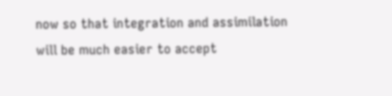now so that integration and assimilation will be much easier to accept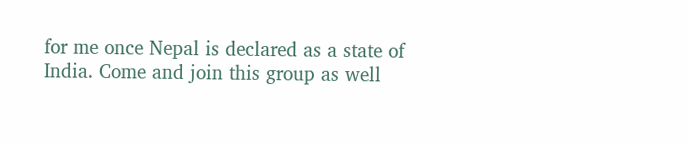for me once Nepal is declared as a state of India. Come and join this group as well